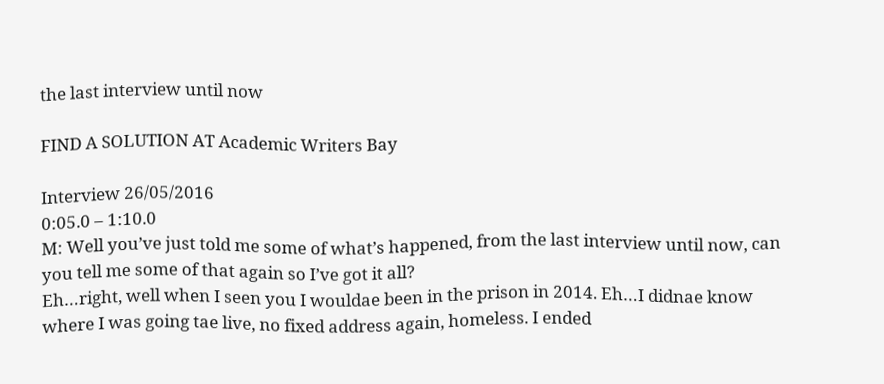the last interview until now

FIND A SOLUTION AT Academic Writers Bay

Interview 26/05/2016
0:05.0 – 1:10.0
M: Well you’ve just told me some of what’s happened, from the last interview until now, can you tell me some of that again so I’ve got it all?
Eh…right, well when I seen you I wouldae been in the prison in 2014. Eh…I didnae know where I was going tae live, no fixed address again, homeless. I ended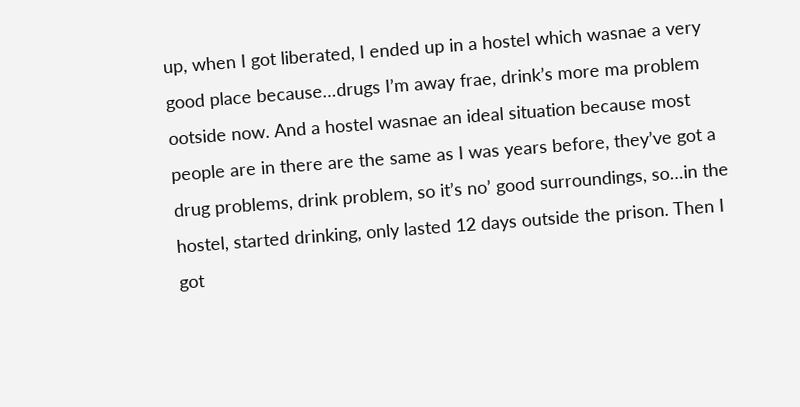up, when I got liberated, I ended up in a hostel which wasnae a very good place because…drugs I’m away frae, drink’s more ma problem ootside now. And a hostel wasnae an ideal situation because most people are in there are the same as I was years before, they’ve got a drug problems, drink problem, so it’s no’ good surroundings, so…in the hostel, started drinking, only lasted 12 days outside the prison. Then I got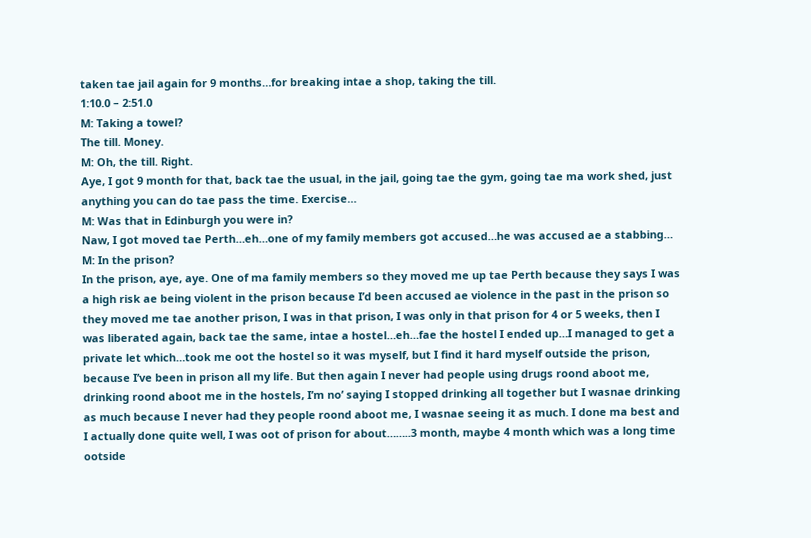taken tae jail again for 9 months…for breaking intae a shop, taking the till.
1:10.0 – 2:51.0
M: Taking a towel?
The till. Money.
M: Oh, the till. Right.
Aye, I got 9 month for that, back tae the usual, in the jail, going tae the gym, going tae ma work shed, just anything you can do tae pass the time. Exercise…
M: Was that in Edinburgh you were in?
Naw, I got moved tae Perth…eh…one of my family members got accused…he was accused ae a stabbing…
M: In the prison?
In the prison, aye, aye. One of ma family members so they moved me up tae Perth because they says I was a high risk ae being violent in the prison because I’d been accused ae violence in the past in the prison so they moved me tae another prison, I was in that prison, I was only in that prison for 4 or 5 weeks, then I was liberated again, back tae the same, intae a hostel…eh…fae the hostel I ended up…I managed to get a private let which…took me oot the hostel so it was myself, but I find it hard myself outside the prison, because I’ve been in prison all my life. But then again I never had people using drugs roond aboot me, drinking roond aboot me in the hostels, I’m no’ saying I stopped drinking all together but I wasnae drinking as much because I never had they people roond aboot me, I wasnae seeing it as much. I done ma best and I actually done quite well, I was oot of prison for about……..3 month, maybe 4 month which was a long time ootside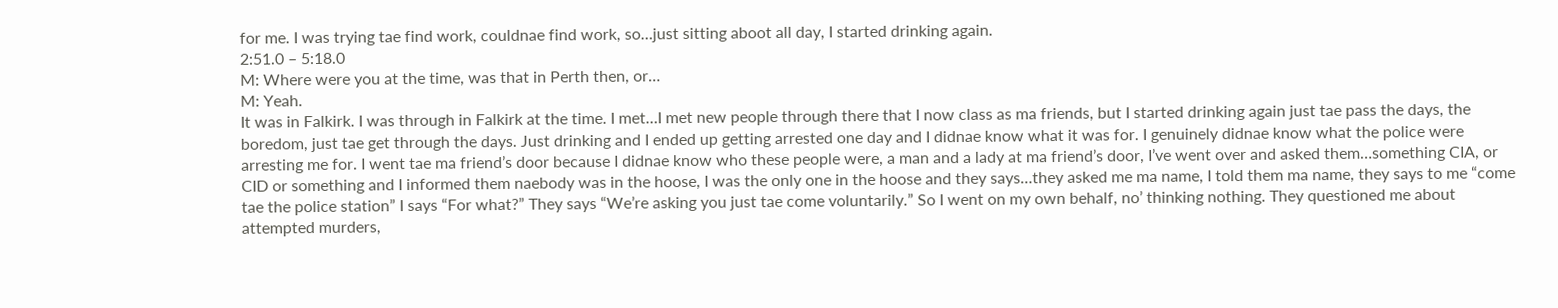for me. I was trying tae find work, couldnae find work, so…just sitting aboot all day, I started drinking again.
2:51.0 – 5:18.0
M: Where were you at the time, was that in Perth then, or…
M: Yeah.
It was in Falkirk. I was through in Falkirk at the time. I met…I met new people through there that I now class as ma friends, but I started drinking again just tae pass the days, the boredom, just tae get through the days. Just drinking and I ended up getting arrested one day and I didnae know what it was for. I genuinely didnae know what the police were arresting me for. I went tae ma friend’s door because I didnae know who these people were, a man and a lady at ma friend’s door, I’ve went over and asked them…something CIA, or CID or something and I informed them naebody was in the hoose, I was the only one in the hoose and they says…they asked me ma name, I told them ma name, they says to me “come tae the police station” I says “For what?” They says “We’re asking you just tae come voluntarily.” So I went on my own behalf, no’ thinking nothing. They questioned me about attempted murders,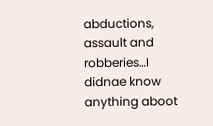abductions, assault and robberies…I didnae know anything aboot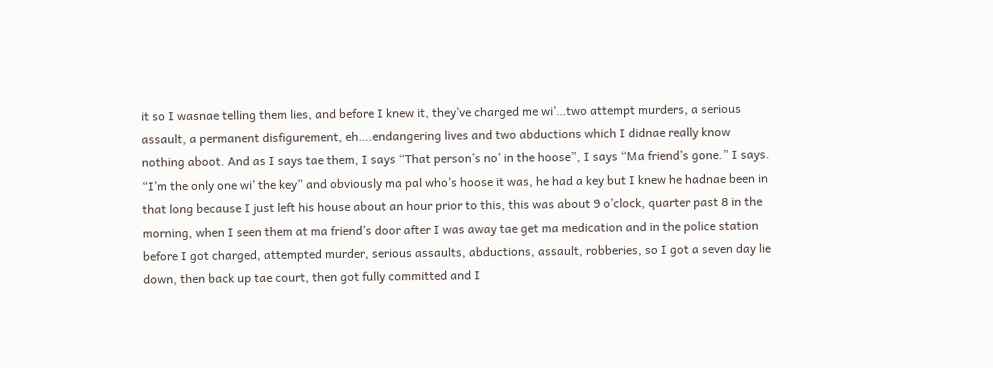it so I wasnae telling them lies, and before I knew it, they’ve charged me wi’…two attempt murders, a serious assault, a permanent disfigurement, eh….endangering lives and two abductions which I didnae really know nothing aboot. And as I says tae them, I says “That person’s no’ in the hoose”, I says “Ma friend’s gone.” I says. “I’m the only one wi’ the key” and obviously ma pal who’s hoose it was, he had a key but I knew he hadnae been in that long because I just left his house about an hour prior to this, this was about 9 o’clock, quarter past 8 in the morning, when I seen them at ma friend’s door after I was away tae get ma medication and in the police station before I got charged, attempted murder, serious assaults, abductions, assault, robberies, so I got a seven day lie down, then back up tae court, then got fully committed and I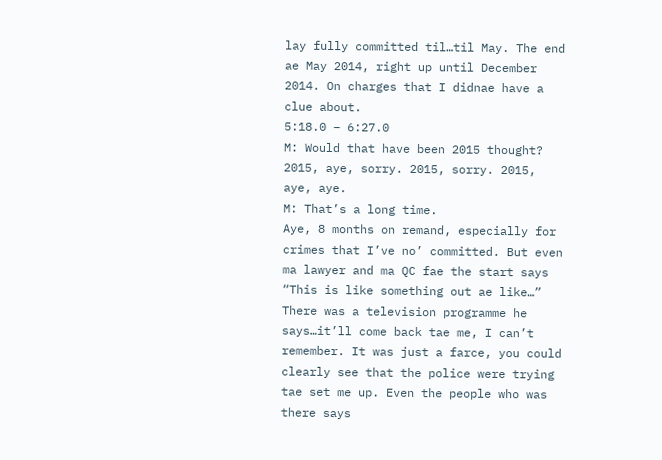lay fully committed til…til May. The end ae May 2014, right up until December 2014. On charges that I didnae have a clue about.
5:18.0 – 6:27.0
M: Would that have been 2015 thought?
2015, aye, sorry. 2015, sorry. 2015, aye, aye.
M: That’s a long time.
Aye, 8 months on remand, especially for crimes that I’ve no’ committed. But even ma lawyer and ma QC fae the start says “This is like something out ae like…” There was a television programme he says…it’ll come back tae me, I can’t remember. It was just a farce, you could clearly see that the police were trying tae set me up. Even the people who was there says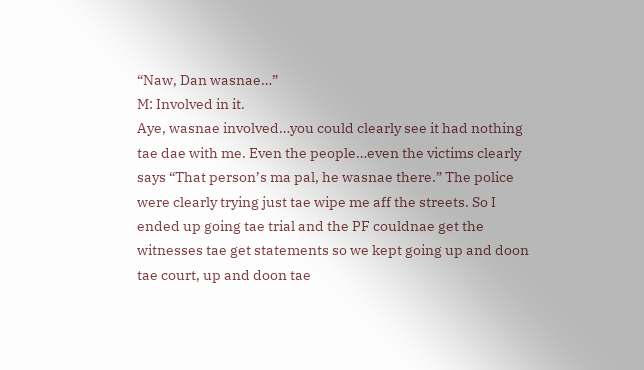“Naw, Dan wasnae…”
M: Involved in it.
Aye, wasnae involved…you could clearly see it had nothing tae dae with me. Even the people…even the victims clearly says “That person’s ma pal, he wasnae there.” The police were clearly trying just tae wipe me aff the streets. So I ended up going tae trial and the PF couldnae get the witnesses tae get statements so we kept going up and doon tae court, up and doon tae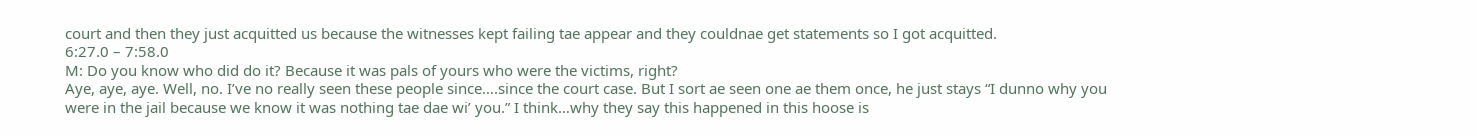court and then they just acquitted us because the witnesses kept failing tae appear and they couldnae get statements so I got acquitted.
6:27.0 – 7:58.0
M: Do you know who did do it? Because it was pals of yours who were the victims, right?
Aye, aye, aye. Well, no. I’ve no really seen these people since….since the court case. But I sort ae seen one ae them once, he just stays “I dunno why you were in the jail because we know it was nothing tae dae wi’ you.” I think…why they say this happened in this hoose is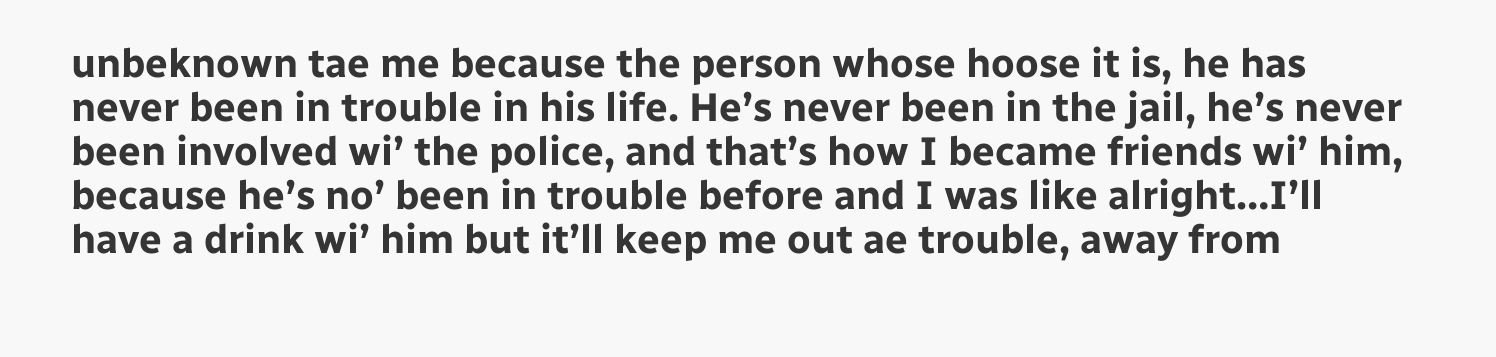unbeknown tae me because the person whose hoose it is, he has never been in trouble in his life. He’s never been in the jail, he’s never been involved wi’ the police, and that’s how I became friends wi’ him, because he’s no’ been in trouble before and I was like alright…I’ll have a drink wi’ him but it’ll keep me out ae trouble, away from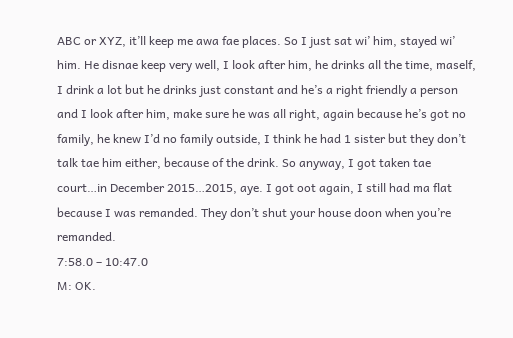ABC or XYZ, it’ll keep me awa fae places. So I just sat wi’ him, stayed wi’ him. He disnae keep very well, I look after him, he drinks all the time, maself, I drink a lot but he drinks just constant and he’s a right friendly a person and I look after him, make sure he was all right, again because he’s got no family, he knew I’d no family outside, I think he had 1 sister but they don’t talk tae him either, because of the drink. So anyway, I got taken tae court…in December 2015…2015, aye. I got oot again, I still had ma flat because I was remanded. They don’t shut your house doon when you’re remanded.
7:58.0 – 10:47.0
M: OK.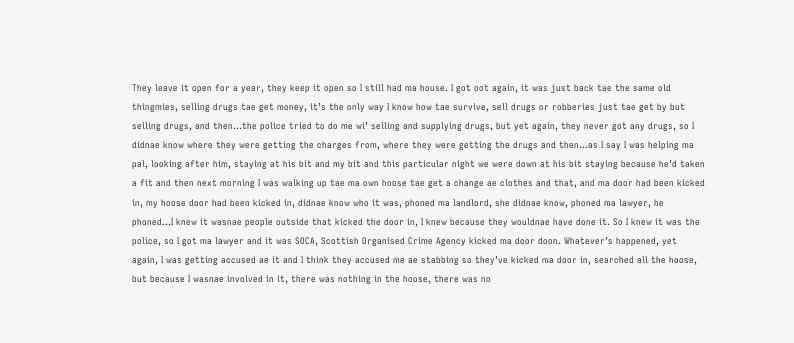They leave it open for a year, they keep it open so I still had ma house. I got oot again, it was just back tae the same old thingmies, selling drugs tae get money, it’s the only way I know how tae survive, sell drugs or robberies just tae get by but selling drugs, and then…the police tried to do me wi’ selling and supplying drugs, but yet again, they never got any drugs, so I didnae know where they were getting the charges from, where they were getting the drugs and then…as I say I was helping ma pal, looking after him, staying at his bit and my bit and this particular night we were down at his bit staying because he’d taken a fit and then next morning I was walking up tae ma own hoose tae get a change ae clothes and that, and ma door had been kicked in, my hoose door had been kicked in, didnae know who it was, phoned ma landlord, she didnae know, phoned ma lawyer, he phoned…I knew it wasnae people outside that kicked the door in, I knew because they wouldnae have done it. So I knew it was the police, so I got ma lawyer and it was SOCA, Scottish Organised Crime Agency kicked ma door doon. Whatever’s happened, yet again, I was getting accused ae it and I think they accused me ae stabbing so they’ve kicked ma door in, searched all the hoose, but because I wasnae involved in it, there was nothing in the hoose, there was no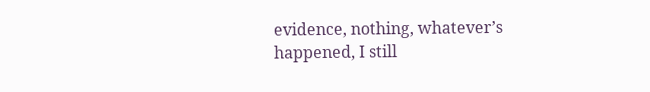evidence, nothing, whatever’s happened, I still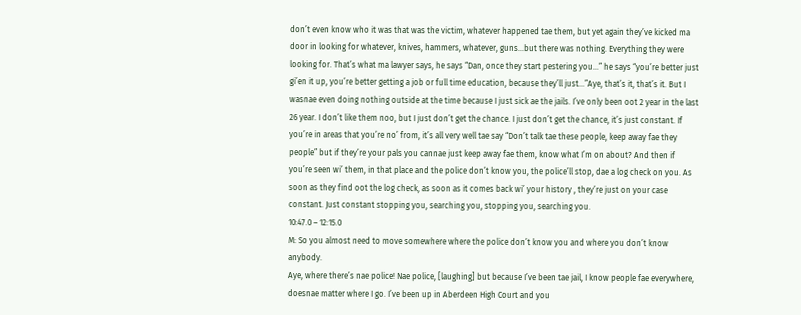don’t even know who it was that was the victim, whatever happened tae them, but yet again they’ve kicked ma door in looking for whatever, knives, hammers, whatever, guns…but there was nothing. Everything they were looking for. That’s what ma lawyer says, he says “Dan, once they start pestering you…” he says “you’re better just gi’en it up, you’re better getting a job or full time education, because they’ll just…”Aye, that’s it, that’s it. But I wasnae even doing nothing outside at the time because I just sick ae the jails. I’ve only been oot 2 year in the last 26 year. I don’t like them noo, but I just don’t get the chance. I just don’t get the chance, it’s just constant. If you’re in areas that you’re no’ from, it’s all very well tae say “Don’t talk tae these people, keep away fae they people” but if they’re your pals you cannae just keep away fae them, know what I’m on about? And then if you’re seen wi’ them, in that place and the police don’t know you, the police’ll stop, dae a log check on you. As soon as they find oot the log check, as soon as it comes back wi’ your history , they’re just on your case constant. Just constant stopping you, searching you, stopping you, searching you.
10:47.0 – 12:15.0
M: So you almost need to move somewhere where the police don’t know you and where you don’t know anybody.
Aye, where there’s nae police! Nae police, [laughing] but because I’ve been tae jail, I know people fae everywhere, doesnae matter where I go. I’ve been up in Aberdeen High Court and you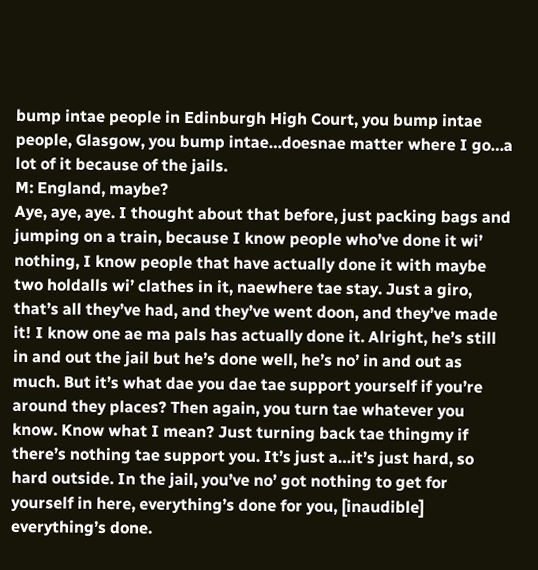bump intae people in Edinburgh High Court, you bump intae people, Glasgow, you bump intae…doesnae matter where I go…a lot of it because of the jails.
M: England, maybe?
Aye, aye, aye. I thought about that before, just packing bags and jumping on a train, because I know people who’ve done it wi’ nothing, I know people that have actually done it with maybe two holdalls wi’ clathes in it, naewhere tae stay. Just a giro, that’s all they’ve had, and they’ve went doon, and they’ve made it! I know one ae ma pals has actually done it. Alright, he’s still in and out the jail but he’s done well, he’s no’ in and out as much. But it’s what dae you dae tae support yourself if you’re around they places? Then again, you turn tae whatever you know. Know what I mean? Just turning back tae thingmy if there’s nothing tae support you. It’s just a…it’s just hard, so hard outside. In the jail, you’ve no’ got nothing to get for yourself in here, everything’s done for you, [inaudible] everything’s done.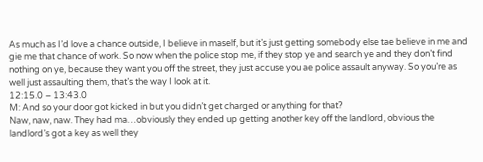As much as I’d love a chance outside, I believe in maself, but it’s just getting somebody else tae believe in me and gie me that chance of work. So now when the police stop me, if they stop ye and search ye and they don’t find nothing on ye, because they want you off the street, they just accuse you ae police assault anyway. So you’re as well just assaulting them, that’s the way I look at it.
12:15.0 – 13:43.0
M: And so your door got kicked in but you didn’t get charged or anything for that?
Naw, naw, naw. They had ma…obviously they ended up getting another key off the landlord, obvious the landlord’s got a key as well they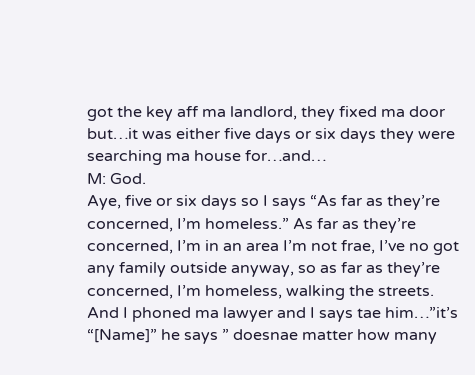got the key aff ma landlord, they fixed ma door but…it was either five days or six days they were searching ma house for…and…
M: God.
Aye, five or six days so I says “As far as they’re concerned, I’m homeless.” As far as they’re concerned, I’m in an area I’m not frae, I’ve no got any family outside anyway, so as far as they’re concerned, I’m homeless, walking the streets. And I phoned ma lawyer and I says tae him…”it’s “[Name]” he says ” doesnae matter how many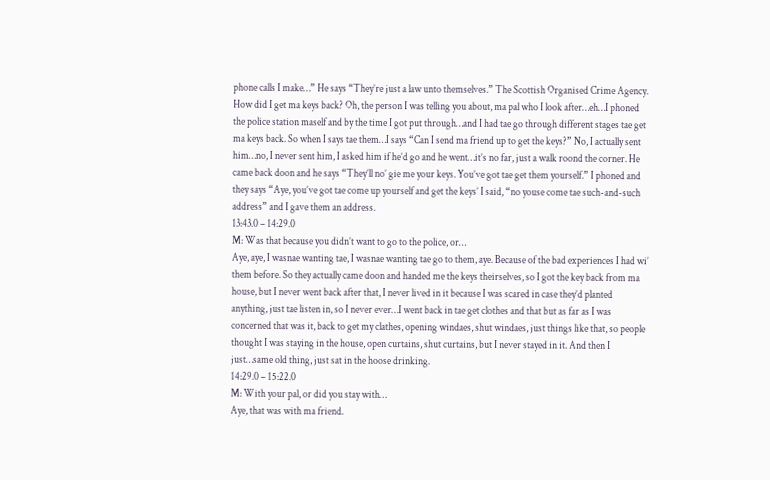phone calls I make…” He says “They’re just a law unto themselves.” The Scottish Organised Crime Agency. How did I get ma keys back? Oh, the person I was telling you about, ma pal who I look after…eh…I phoned the police station maself and by the time I got put through…and I had tae go through different stages tae get ma keys back. So when I says tae them…I says “Can I send ma friend up to get the keys?” No, I actually sent him…no, I never sent him, I asked him if he’d go and he went…it’s no far, just a walk roond the corner. He came back doon and he says “They’ll no’ gie me your keys. You’ve got tae get them yourself.” I phoned and they says “Aye, you’ve got tae come up yourself and get the keys’ I said, “no youse come tae such-and-such address” and I gave them an address.
13:43.0 – 14:29.0
M: Was that because you didn’t want to go to the police, or…
Aye, aye, I wasnae wanting tae, I wasnae wanting tae go to them, aye. Because of the bad experiences I had wi’ them before. So they actually came doon and handed me the keys theirselves, so I got the key back from ma house, but I never went back after that, I never lived in it because I was scared in case they’d planted anything, just tae listen in, so I never ever…I went back in tae get clothes and that but as far as I was concerned that was it, back to get my clathes, opening windaes, shut windaes, just things like that, so people thought I was staying in the house, open curtains, shut curtains, but I never stayed in it. And then I just…same old thing, just sat in the hoose drinking.
14:29.0 – 15:22.0
M: With your pal, or did you stay with…
Aye, that was with ma friend.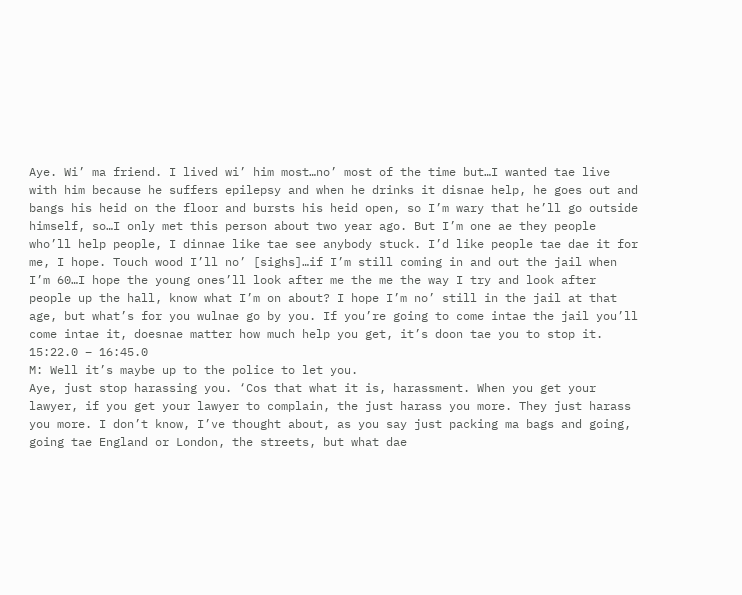Aye. Wi’ ma friend. I lived wi’ him most…no’ most of the time but…I wanted tae live with him because he suffers epilepsy and when he drinks it disnae help, he goes out and bangs his heid on the floor and bursts his heid open, so I’m wary that he’ll go outside himself, so…I only met this person about two year ago. But I’m one ae they people who’ll help people, I dinnae like tae see anybody stuck. I’d like people tae dae it for me, I hope. Touch wood I’ll no’ [sighs]…if I’m still coming in and out the jail when I’m 60…I hope the young ones’ll look after me the me the way I try and look after people up the hall, know what I’m on about? I hope I’m no’ still in the jail at that age, but what’s for you wulnae go by you. If you’re going to come intae the jail you’ll come intae it, doesnae matter how much help you get, it’s doon tae you to stop it.
15:22.0 – 16:45.0
M: Well it’s maybe up to the police to let you.
Aye, just stop harassing you. ‘Cos that what it is, harassment. When you get your lawyer, if you get your lawyer to complain, the just harass you more. They just harass you more. I don’t know, I’ve thought about, as you say just packing ma bags and going, going tae England or London, the streets, but what dae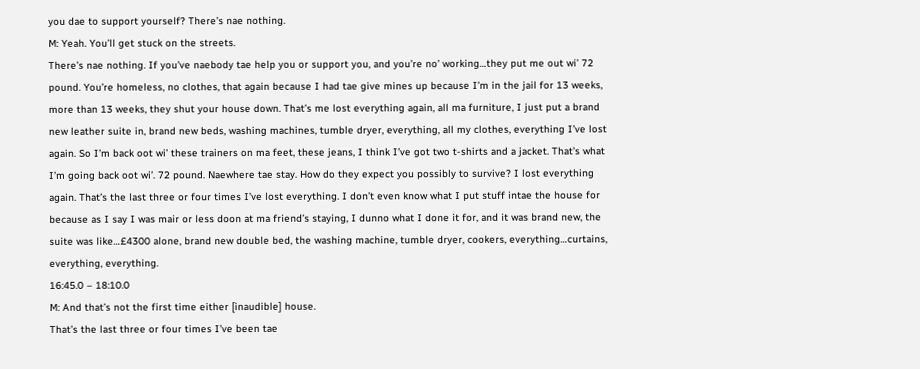you dae to support yourself? There’s nae nothing.
M: Yeah. You’ll get stuck on the streets.
There’s nae nothing. If you’ve naebody tae help you or support you, and you’re no’ working…they put me out wi’ 72 pound. You’re homeless, no clothes, that again because I had tae give mines up because I’m in the jail for 13 weeks, more than 13 weeks, they shut your house down. That’s me lost everything again, all ma furniture, I just put a brand new leather suite in, brand new beds, washing machines, tumble dryer, everything, all my clothes, everything I’ve lost again. So I’m back oot wi’ these trainers on ma feet, these jeans, I think I’ve got two t-shirts and a jacket. That’s what I’m going back oot wi’. 72 pound. Naewhere tae stay. How do they expect you possibly to survive? I lost everything again. That’s the last three or four times I’ve lost everything. I don’t even know what I put stuff intae the house for because as I say I was mair or less doon at ma friend’s staying, I dunno what I done it for, and it was brand new, the suite was like…£4300 alone, brand new double bed, the washing machine, tumble dryer, cookers, everything…curtains, everything, everything.
16:45.0 – 18:10.0
M: And that’s not the first time either [inaudible] house.
That’s the last three or four times I’ve been tae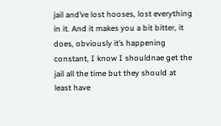jail and’ve lost hooses, lost everything in it. And it makes you a bit bitter, it does, obviously it’s happening constant, I know I shouldnae get the jail all the time but they should at least have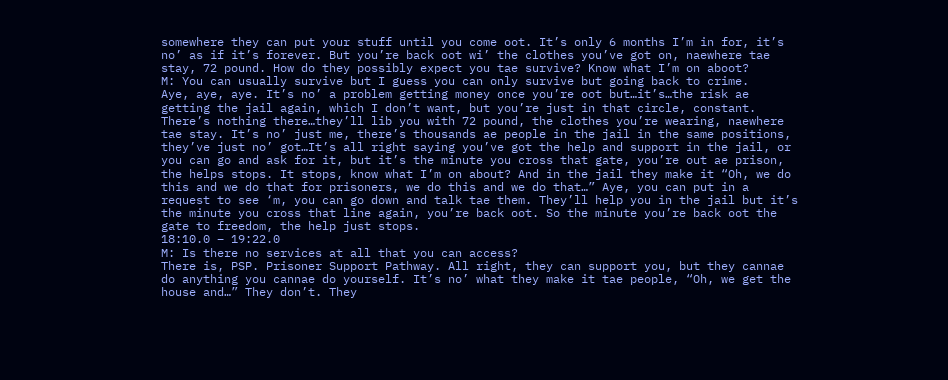somewhere they can put your stuff until you come oot. It’s only 6 months I’m in for, it’s no’ as if it’s forever. But you’re back oot wi’ the clothes you’ve got on, naewhere tae stay, 72 pound. How do they possibly expect you tae survive? Know what I’m on aboot?
M: You can usually survive but I guess you can only survive but going back to crime.
Aye, aye, aye. It’s no’ a problem getting money once you’re oot but…it’s…the risk ae getting the jail again, which I don’t want, but you’re just in that circle, constant. There’s nothing there…they’ll lib you with 72 pound, the clothes you’re wearing, naewhere tae stay. It’s no’ just me, there’s thousands ae people in the jail in the same positions, they’ve just no’ got…It’s all right saying you’ve got the help and support in the jail, or you can go and ask for it, but it’s the minute you cross that gate, you’re out ae prison, the helps stops. It stops, know what I’m on about? And in the jail they make it “Oh, we do this and we do that for prisoners, we do this and we do that…” Aye, you can put in a request to see ‘m, you can go down and talk tae them. They’ll help you in the jail but it’s the minute you cross that line again, you’re back oot. So the minute you’re back oot the gate to freedom, the help just stops.
18:10.0 – 19:22.0
M: Is there no services at all that you can access?
There is, PSP. Prisoner Support Pathway. All right, they can support you, but they cannae do anything you cannae do yourself. It’s no’ what they make it tae people, “Oh, we get the house and…” They don’t. They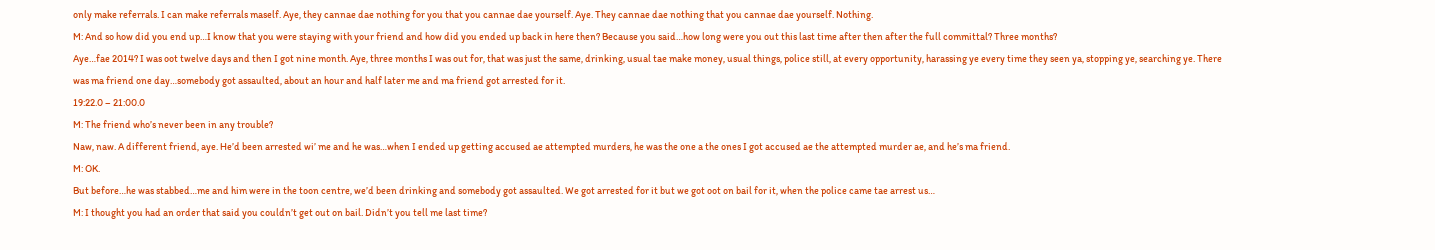only make referrals. I can make referrals maself. Aye, they cannae dae nothing for you that you cannae dae yourself. Aye. They cannae dae nothing that you cannae dae yourself. Nothing.
M: And so how did you end up…I know that you were staying with your friend and how did you ended up back in here then? Because you said…how long were you out this last time after then after the full committal? Three months?
Aye…fae 2014? I was oot twelve days and then I got nine month. Aye, three months I was out for, that was just the same, drinking, usual tae make money, usual things, police still, at every opportunity, harassing ye every time they seen ya, stopping ye, searching ye. There was ma friend one day…somebody got assaulted, about an hour and half later me and ma friend got arrested for it.
19:22.0 – 21:00.0
M: The friend who’s never been in any trouble?
Naw, naw. A different friend, aye. He’d been arrested wi’ me and he was…when I ended up getting accused ae attempted murders, he was the one a the ones I got accused ae the attempted murder ae, and he’s ma friend.
M: OK.
But before…he was stabbed…me and him were in the toon centre, we’d been drinking and somebody got assaulted. We got arrested for it but we got oot on bail for it, when the police came tae arrest us…
M: I thought you had an order that said you couldn’t get out on bail. Didn’t you tell me last time?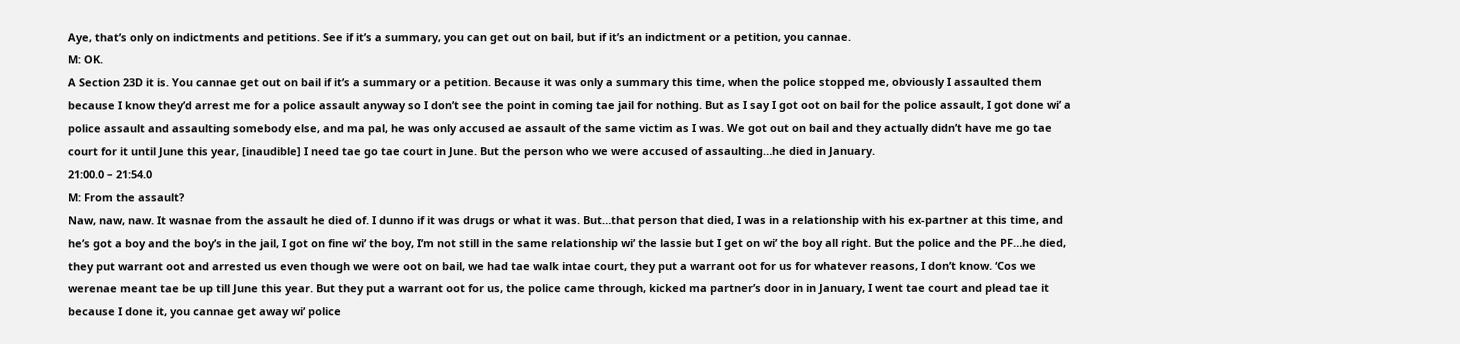Aye, that’s only on indictments and petitions. See if it’s a summary, you can get out on bail, but if it’s an indictment or a petition, you cannae.
M: OK.
A Section 23D it is. You cannae get out on bail if it’s a summary or a petition. Because it was only a summary this time, when the police stopped me, obviously I assaulted them because I know they’d arrest me for a police assault anyway so I don’t see the point in coming tae jail for nothing. But as I say I got oot on bail for the police assault, I got done wi’ a police assault and assaulting somebody else, and ma pal, he was only accused ae assault of the same victim as I was. We got out on bail and they actually didn’t have me go tae court for it until June this year, [inaudible] I need tae go tae court in June. But the person who we were accused of assaulting…he died in January.
21:00.0 – 21:54.0
M: From the assault?
Naw, naw, naw. It wasnae from the assault he died of. I dunno if it was drugs or what it was. But…that person that died, I was in a relationship with his ex-partner at this time, and he’s got a boy and the boy’s in the jail, I got on fine wi’ the boy, I’m not still in the same relationship wi’ the lassie but I get on wi’ the boy all right. But the police and the PF…he died, they put warrant oot and arrested us even though we were oot on bail, we had tae walk intae court, they put a warrant oot for us for whatever reasons, I don’t know. ‘Cos we werenae meant tae be up till June this year. But they put a warrant oot for us, the police came through, kicked ma partner’s door in in January, I went tae court and plead tae it because I done it, you cannae get away wi’ police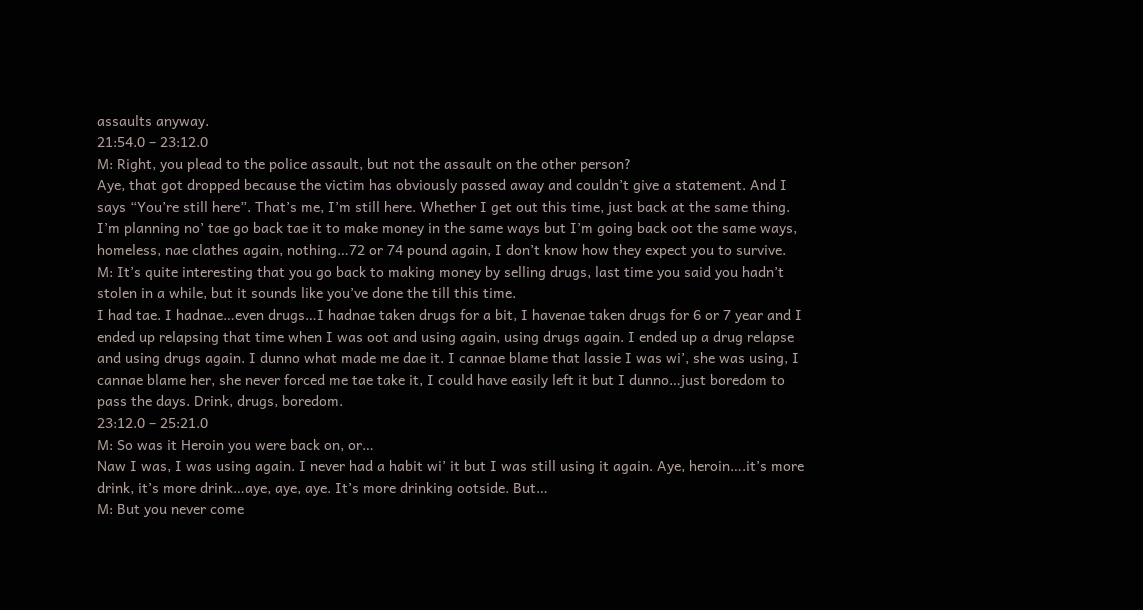assaults anyway.
21:54.0 – 23:12.0
M: Right, you plead to the police assault, but not the assault on the other person?
Aye, that got dropped because the victim has obviously passed away and couldn’t give a statement. And I says “You’re still here”. That’s me, I’m still here. Whether I get out this time, just back at the same thing. I’m planning no’ tae go back tae it to make money in the same ways but I’m going back oot the same ways, homeless, nae clathes again, nothing…72 or 74 pound again, I don’t know how they expect you to survive.
M: It’s quite interesting that you go back to making money by selling drugs, last time you said you hadn’t stolen in a while, but it sounds like you’ve done the till this time.
I had tae. I hadnae…even drugs…I hadnae taken drugs for a bit, I havenae taken drugs for 6 or 7 year and I ended up relapsing that time when I was oot and using again, using drugs again. I ended up a drug relapse and using drugs again. I dunno what made me dae it. I cannae blame that lassie I was wi’, she was using, I cannae blame her, she never forced me tae take it, I could have easily left it but I dunno…just boredom to pass the days. Drink, drugs, boredom.
23:12.0 – 25:21.0
M: So was it Heroin you were back on, or…
Naw I was, I was using again. I never had a habit wi’ it but I was still using it again. Aye, heroin….it’s more drink, it’s more drink…aye, aye, aye. It’s more drinking ootside. But…
M: But you never come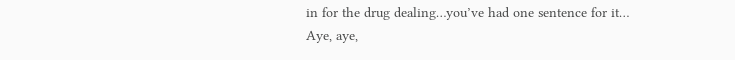in for the drug dealing…you’ve had one sentence for it…
Aye, aye,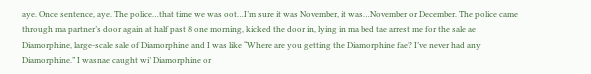aye. Once sentence, aye. The police…that time we was oot…I’m sure it was November, it was…November or December. The police came through ma partner’s door again at half past 8 one morning, kicked the door in, lying in ma bed tae arrest me for the sale ae Diamorphine, large-scale sale of Diamorphine and I was like “Where are you getting the Diamorphine fae? I’ve never had any Diamorphine.” I wasnae caught wi’ Diamorphine or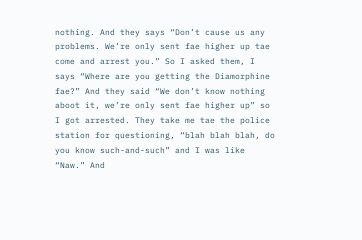nothing. And they says “Don’t cause us any problems. We’re only sent fae higher up tae come and arrest you.” So I asked them, I says “Where are you getting the Diamorphine fae?” And they said “We don’t know nothing aboot it, we’re only sent fae higher up” so I got arrested. They take me tae the police station for questioning, “blah blah blah, do you know such-and-such” and I was like “Naw.” And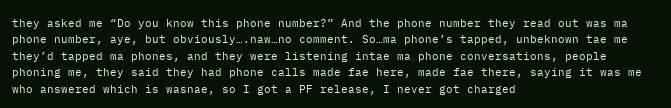they asked me “Do you know this phone number?” And the phone number they read out was ma phone number, aye, but obviously….naw…no comment. So…ma phone’s tapped, unbeknown tae me they’d tapped ma phones, and they were listening intae ma phone conversations, people phoning me, they said they had phone calls made fae here, made fae there, saying it was me who answered which is wasnae, so I got a PF release, I never got charged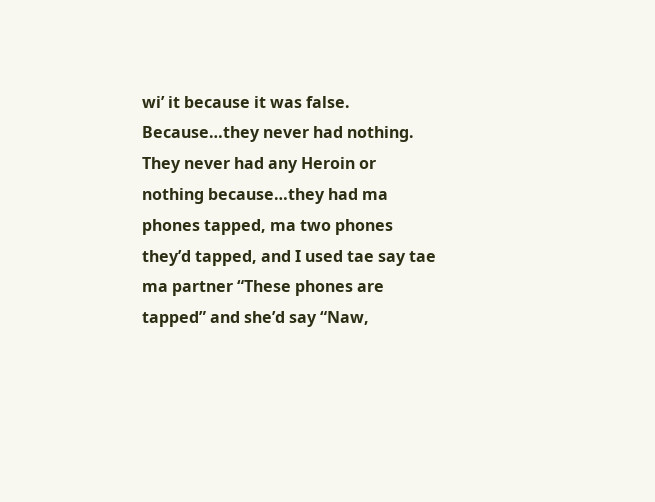wi’ it because it was false. Because…they never had nothing. They never had any Heroin or nothing because…they had ma phones tapped, ma two phones they’d tapped, and I used tae say tae ma partner “These phones are tapped” and she’d say “Naw,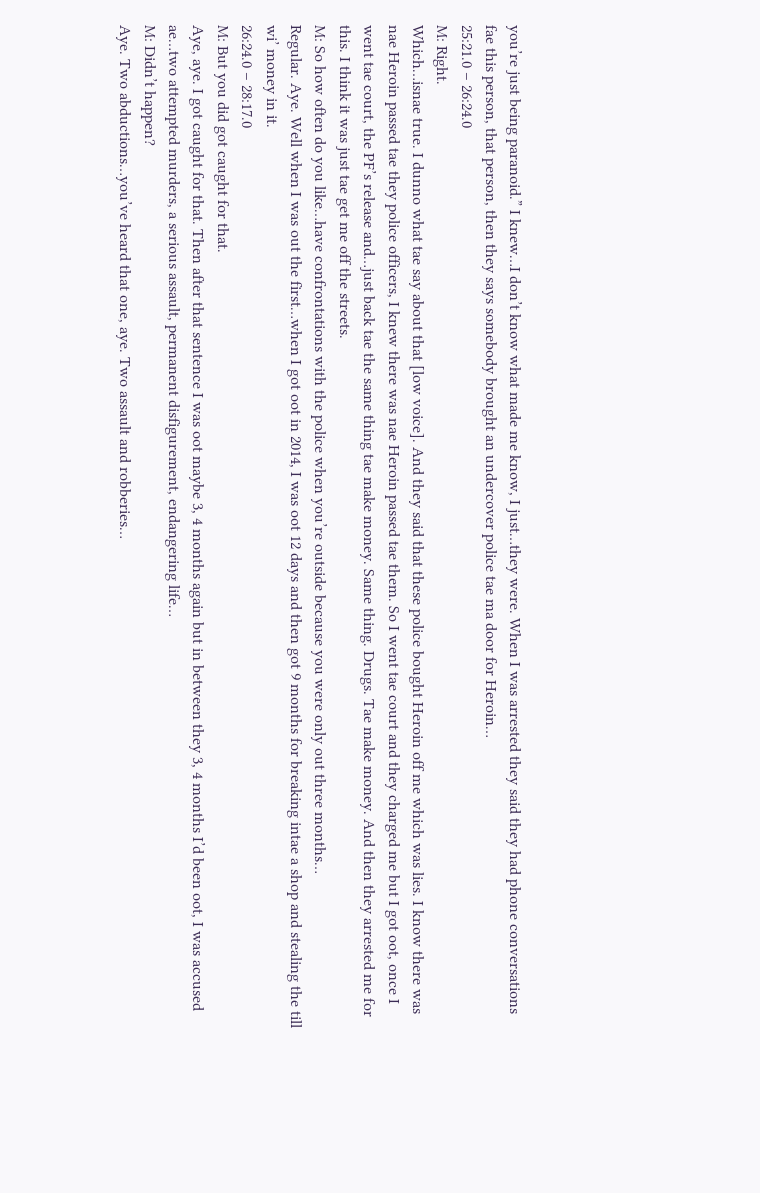you’re just being paranoid.” I knew…I don’t know what made me know, I just…they were. When I was arrested they said they had phone conversations fae this person, that person, then they says somebody brought an undercover police tae ma door for Heroin…
25:21.0 – 26:24.0
M: Right.
Which…isnae true. I dunno what tae say about that [low voice]. And they said that these police bought Heroin off me which was lies. I know there was nae Heroin passed tae they police officers, I knew there was nae Heroin passed tae them. So I went tae court and they charged me but I got oot, once I went tae court, the PF’s release and…just back tae the same thing tae make money. Same thing. Drugs. Tae make money. And then they arrested me for this. I think it was just tae get me off the streets.
M: So how often do you like…have confrontations with the police when you’re outside because you were only out three months…
Regular. Aye. Well when I was out the first…when I got oot in 2014, I was oot 12 days and then got 9 months for breaking intae a shop and stealing the till wi’ money in it.
26:24.0 – 28:17.0
M: But you did got caught for that.
Aye, aye. I got caught for that. Then after that sentence I was oot maybe 3, 4 months again but in between they 3, 4 months I’d been oot, I was accused ae…two attempted murders, a serious assault, permanent disfigurement, endangering life…
M: Didn’t happen?
Aye. Two abductions…you’ve heard that one, aye. Two assault and robberies…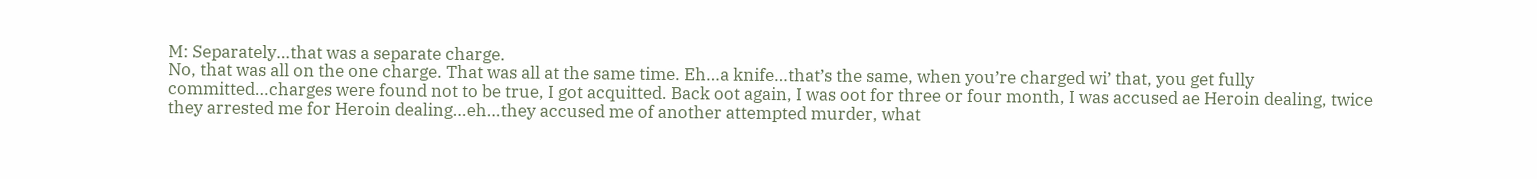M: Separately…that was a separate charge.
No, that was all on the one charge. That was all at the same time. Eh…a knife…that’s the same, when you’re charged wi’ that, you get fully committed…charges were found not to be true, I got acquitted. Back oot again, I was oot for three or four month, I was accused ae Heroin dealing, twice they arrested me for Heroin dealing…eh…they accused me of another attempted murder, what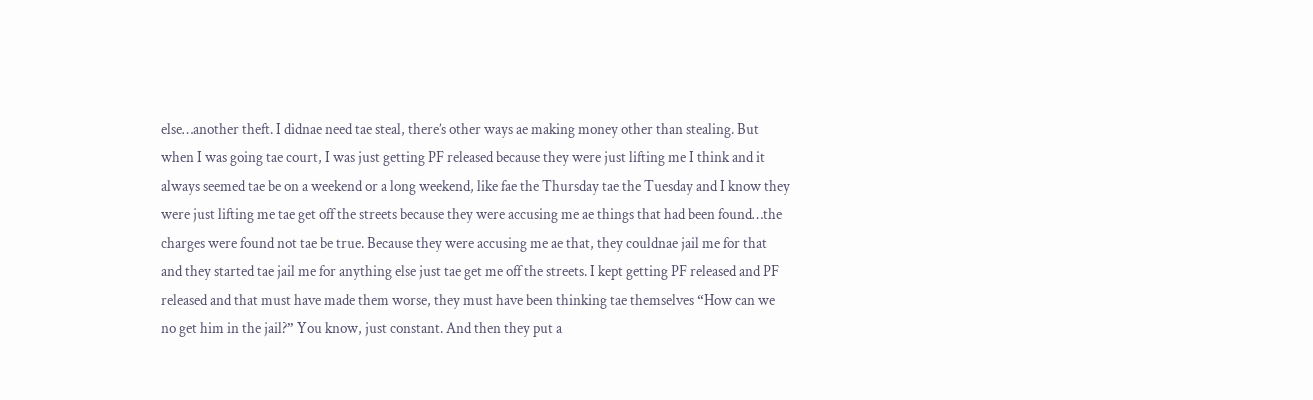else…another theft. I didnae need tae steal, there’s other ways ae making money other than stealing. But when I was going tae court, I was just getting PF released because they were just lifting me I think and it always seemed tae be on a weekend or a long weekend, like fae the Thursday tae the Tuesday and I know they were just lifting me tae get off the streets because they were accusing me ae things that had been found…the charges were found not tae be true. Because they were accusing me ae that, they couldnae jail me for that and they started tae jail me for anything else just tae get me off the streets. I kept getting PF released and PF released and that must have made them worse, they must have been thinking tae themselves “How can we no get him in the jail?” You know, just constant. And then they put a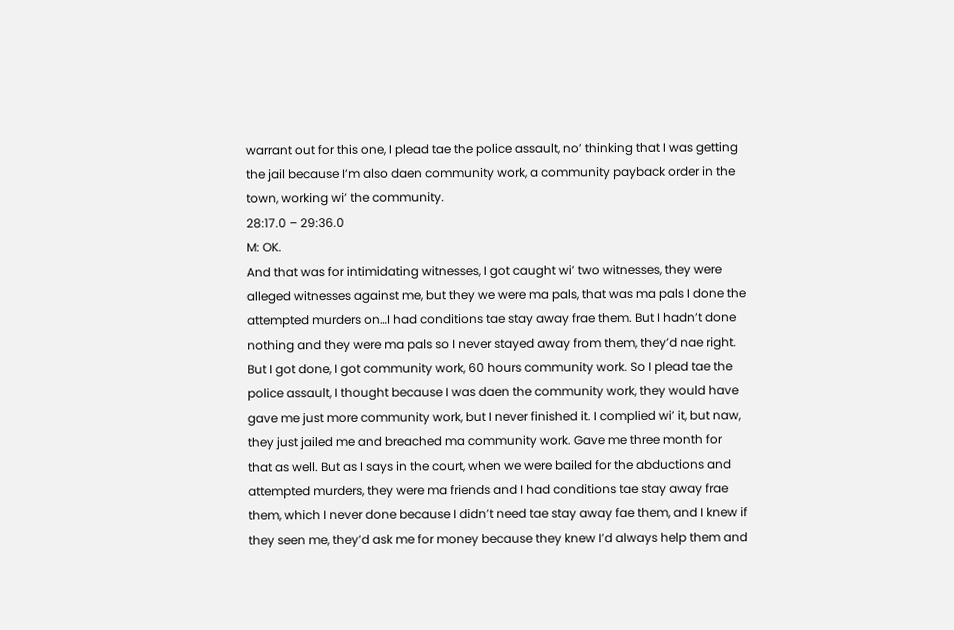warrant out for this one, I plead tae the police assault, no’ thinking that I was getting the jail because I’m also daen community work, a community payback order in the town, working wi’ the community.
28:17.0 – 29:36.0
M: OK.
And that was for intimidating witnesses, I got caught wi’ two witnesses, they were alleged witnesses against me, but they we were ma pals, that was ma pals I done the attempted murders on…I had conditions tae stay away frae them. But I hadn’t done nothing and they were ma pals so I never stayed away from them, they’d nae right. But I got done, I got community work, 60 hours community work. So I plead tae the police assault, I thought because I was daen the community work, they would have gave me just more community work, but I never finished it. I complied wi’ it, but naw, they just jailed me and breached ma community work. Gave me three month for that as well. But as I says in the court, when we were bailed for the abductions and attempted murders, they were ma friends and I had conditions tae stay away frae them, which I never done because I didn’t need tae stay away fae them, and I knew if they seen me, they’d ask me for money because they knew I’d always help them and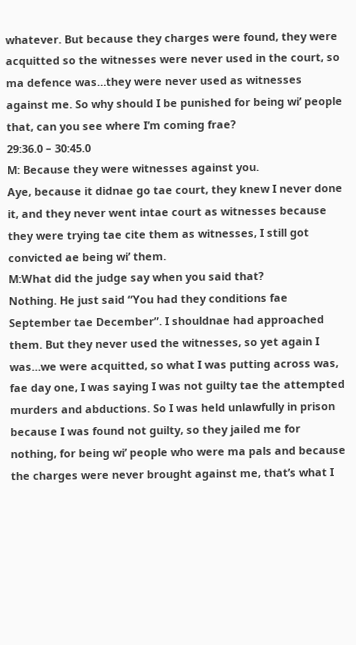whatever. But because they charges were found, they were acquitted so the witnesses were never used in the court, so ma defence was…they were never used as witnesses against me. So why should I be punished for being wi’ people that, can you see where I’m coming frae?
29:36.0 – 30:45.0
M: Because they were witnesses against you.
Aye, because it didnae go tae court, they knew I never done it, and they never went intae court as witnesses because they were trying tae cite them as witnesses, I still got convicted ae being wi’ them.
M:What did the judge say when you said that?
Nothing. He just said “You had they conditions fae September tae December”. I shouldnae had approached them. But they never used the witnesses, so yet again I was…we were acquitted, so what I was putting across was, fae day one, I was saying I was not guilty tae the attempted murders and abductions. So I was held unlawfully in prison because I was found not guilty, so they jailed me for nothing, for being wi’ people who were ma pals and because the charges were never brought against me, that’s what I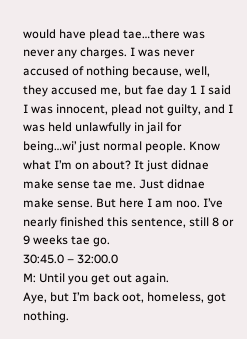would have plead tae…there was never any charges. I was never accused of nothing because, well, they accused me, but fae day 1 I said I was innocent, plead not guilty, and I was held unlawfully in jail for being…wi’ just normal people. Know what I’m on about? It just didnae make sense tae me. Just didnae make sense. But here I am noo. I’ve nearly finished this sentence, still 8 or 9 weeks tae go.
30:45.0 – 32:00.0
M: Until you get out again.
Aye, but I’m back oot, homeless, got nothing.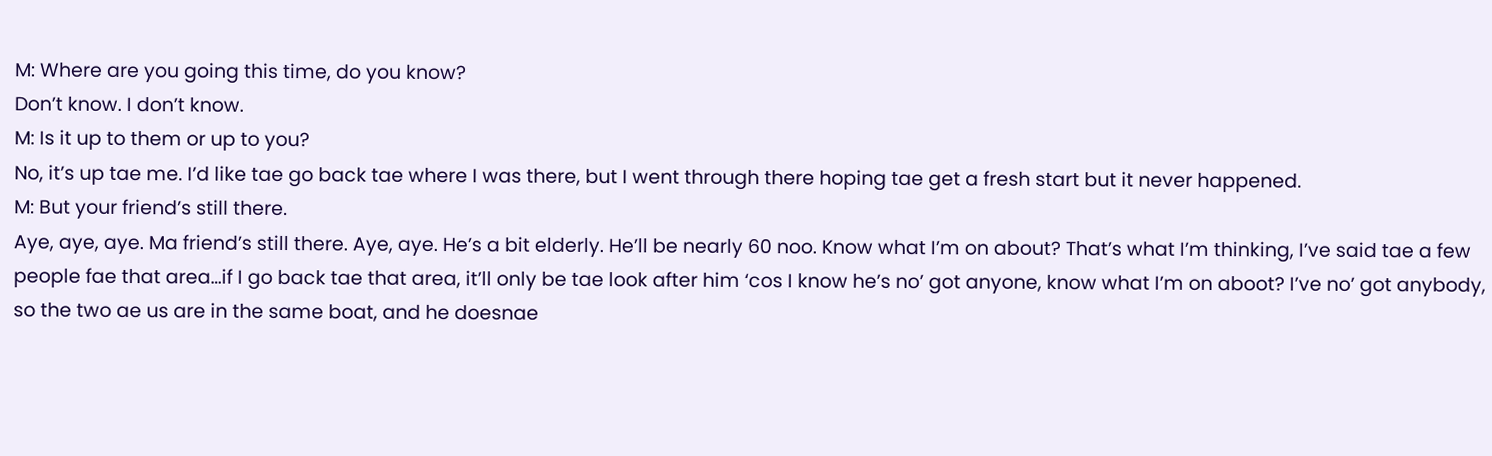M: Where are you going this time, do you know?
Don’t know. I don’t know.
M: Is it up to them or up to you?
No, it’s up tae me. I’d like tae go back tae where I was there, but I went through there hoping tae get a fresh start but it never happened.
M: But your friend’s still there.
Aye, aye, aye. Ma friend’s still there. Aye, aye. He’s a bit elderly. He’ll be nearly 60 noo. Know what I’m on about? That’s what I’m thinking, I’ve said tae a few people fae that area…if I go back tae that area, it’ll only be tae look after him ‘cos I know he’s no’ got anyone, know what I’m on aboot? I’ve no’ got anybody, so the two ae us are in the same boat, and he doesnae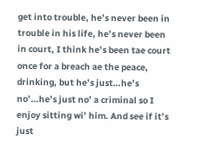get into trouble, he’s never been in trouble in his life, he’s never been in court, I think he’s been tae court once for a breach ae the peace, drinking, but he’s just…he’s no’…he’s just no’ a criminal so I enjoy sitting wi’ him. And see if it’s just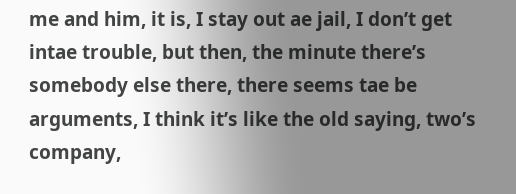me and him, it is, I stay out ae jail, I don’t get intae trouble, but then, the minute there’s somebody else there, there seems tae be arguments, I think it’s like the old saying, two’s company,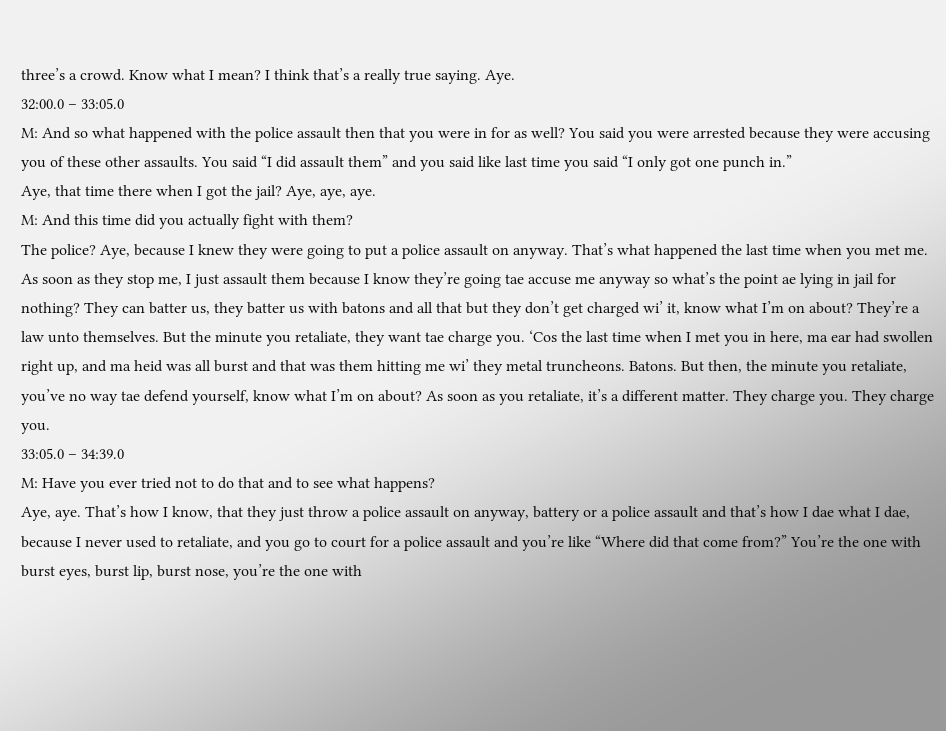three’s a crowd. Know what I mean? I think that’s a really true saying. Aye.
32:00.0 – 33:05.0
M: And so what happened with the police assault then that you were in for as well? You said you were arrested because they were accusing you of these other assaults. You said “I did assault them” and you said like last time you said “I only got one punch in.”
Aye, that time there when I got the jail? Aye, aye, aye.
M: And this time did you actually fight with them?
The police? Aye, because I knew they were going to put a police assault on anyway. That’s what happened the last time when you met me. As soon as they stop me, I just assault them because I know they’re going tae accuse me anyway so what’s the point ae lying in jail for nothing? They can batter us, they batter us with batons and all that but they don’t get charged wi’ it, know what I’m on about? They’re a law unto themselves. But the minute you retaliate, they want tae charge you. ‘Cos the last time when I met you in here, ma ear had swollen right up, and ma heid was all burst and that was them hitting me wi’ they metal truncheons. Batons. But then, the minute you retaliate, you’ve no way tae defend yourself, know what I’m on about? As soon as you retaliate, it’s a different matter. They charge you. They charge you.
33:05.0 – 34:39.0
M: Have you ever tried not to do that and to see what happens?
Aye, aye. That’s how I know, that they just throw a police assault on anyway, battery or a police assault and that’s how I dae what I dae, because I never used to retaliate, and you go to court for a police assault and you’re like “Where did that come from?” You’re the one with burst eyes, burst lip, burst nose, you’re the one with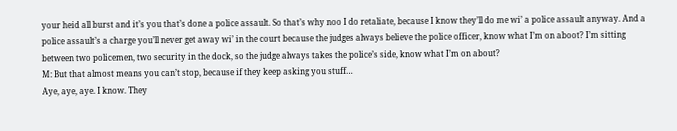your heid all burst and it’s you that’s done a police assault. So that’s why noo I do retaliate, because I know they’ll do me wi’ a police assault anyway. And a police assault’s a charge you’ll never get away wi’ in the court because the judges always believe the police officer, know what I’m on aboot? I’m sitting between two policemen, two security in the dock, so the judge always takes the police’s side, know what I’m on about?
M: But that almost means you can’t stop, because if they keep asking you stuff…
Aye, aye, aye. I know. They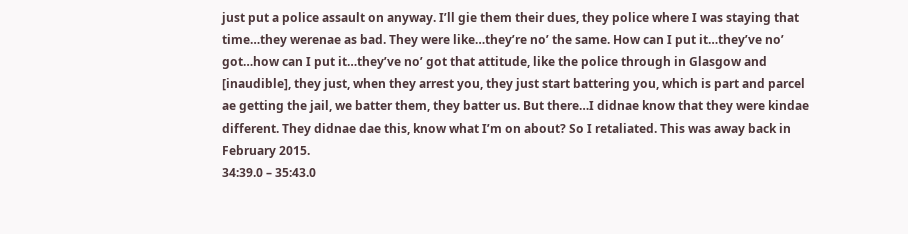just put a police assault on anyway. I’ll gie them their dues, they police where I was staying that time…they werenae as bad. They were like…they’re no’ the same. How can I put it…they’ve no’ got…how can I put it…they’ve no’ got that attitude, like the police through in Glasgow and [inaudible], they just, when they arrest you, they just start battering you, which is part and parcel ae getting the jail, we batter them, they batter us. But there…I didnae know that they were kindae different. They didnae dae this, know what I’m on about? So I retaliated. This was away back in February 2015.
34:39.0 – 35:43.0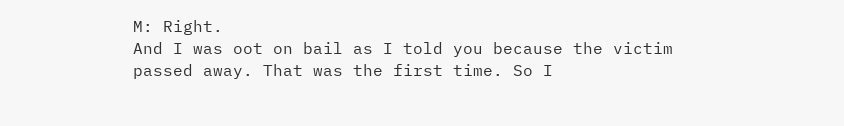M: Right.
And I was oot on bail as I told you because the victim passed away. That was the first time. So I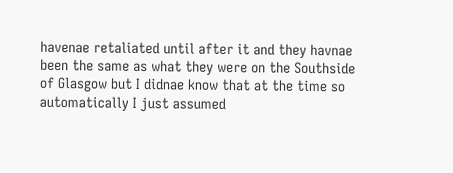havenae retaliated until after it and they havnae been the same as what they were on the Southside of Glasgow but I didnae know that at the time so automatically I just assumed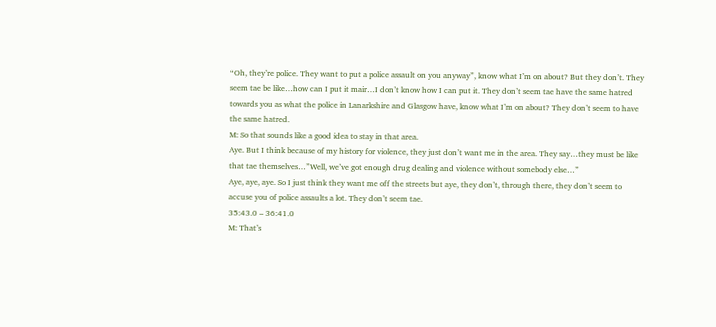“Oh, they’re police. They want to put a police assault on you anyway”, know what I’m on about? But they don’t. They seem tae be like…how can I put it mair…I don’t know how I can put it. They don’t seem tae have the same hatred towards you as what the police in Lanarkshire and Glasgow have, know what I’m on about? They don’t seem to have the same hatred.
M: So that sounds like a good idea to stay in that area.
Aye. But I think because of my history for violence, they just don’t want me in the area. They say…they must be like that tae themselves…”Well, we’ve got enough drug dealing and violence without somebody else…”
Aye, aye, aye. So I just think they want me off the streets but aye, they don’t, through there, they don’t seem to accuse you of police assaults a lot. They don’t seem tae.
35:43.0 – 36:41.0
M: That’s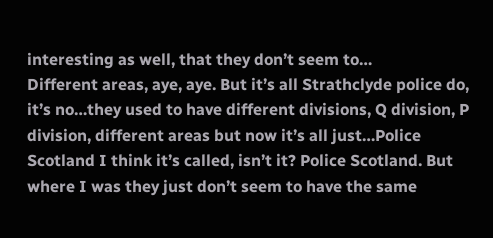interesting as well, that they don’t seem to…
Different areas, aye, aye. But it’s all Strathclyde police do, it’s no…they used to have different divisions, Q division, P division, different areas but now it’s all just…Police Scotland I think it’s called, isn’t it? Police Scotland. But where I was they just don’t seem to have the same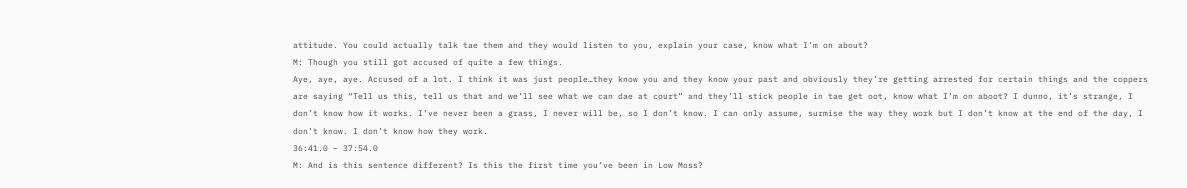attitude. You could actually talk tae them and they would listen to you, explain your case, know what I’m on about?
M: Though you still got accused of quite a few things.
Aye, aye, aye. Accused of a lot. I think it was just people…they know you and they know your past and obviously they’re getting arrested for certain things and the coppers are saying “Tell us this, tell us that and we’ll see what we can dae at court” and they’ll stick people in tae get oot, know what I’m on aboot? I dunno, it’s strange, I don’t know how it works. I’ve never been a grass, I never will be, so I don’t know. I can only assume, surmise the way they work but I don’t know at the end of the day, I don’t know. I don’t know how they work.
36:41.0 – 37:54.0
M: And is this sentence different? Is this the first time you’ve been in Low Moss?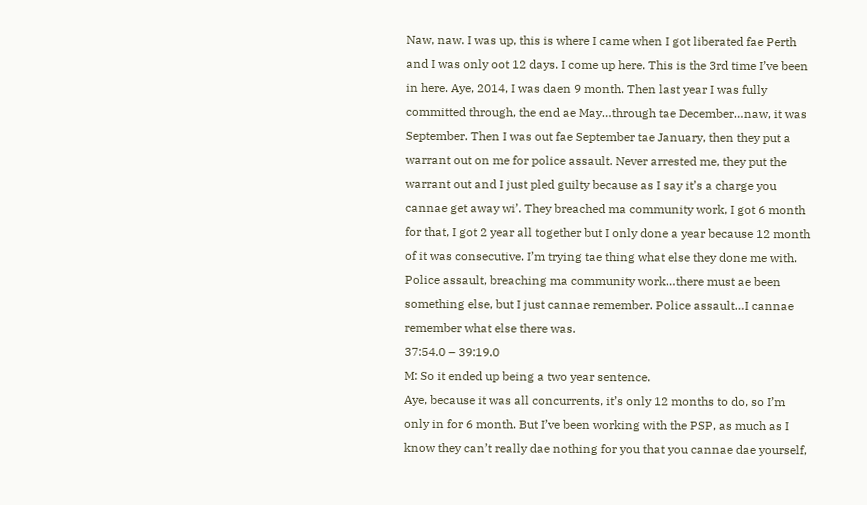Naw, naw. I was up, this is where I came when I got liberated fae Perth and I was only oot 12 days. I come up here. This is the 3rd time I’ve been in here. Aye, 2014, I was daen 9 month. Then last year I was fully committed through, the end ae May…through tae December…naw, it was September. Then I was out fae September tae January, then they put a warrant out on me for police assault. Never arrested me, they put the warrant out and I just pled guilty because as I say it’s a charge you cannae get away wi’. They breached ma community work, I got 6 month for that, I got 2 year all together but I only done a year because 12 month of it was consecutive. I’m trying tae thing what else they done me with. Police assault, breaching ma community work…there must ae been something else, but I just cannae remember. Police assault…I cannae remember what else there was.
37:54.0 – 39:19.0
M: So it ended up being a two year sentence.
Aye, because it was all concurrents, it’s only 12 months to do, so I’m only in for 6 month. But I’ve been working with the PSP, as much as I know they can’t really dae nothing for you that you cannae dae yourself,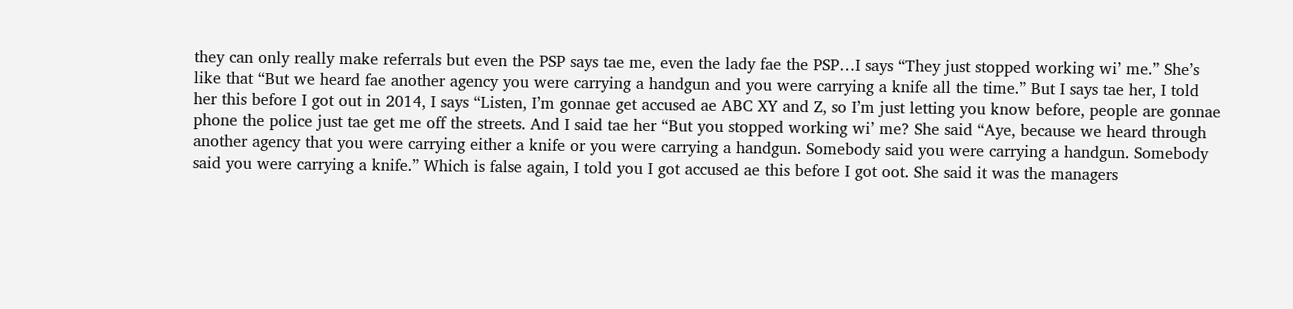they can only really make referrals but even the PSP says tae me, even the lady fae the PSP…I says “They just stopped working wi’ me.” She’s like that “But we heard fae another agency you were carrying a handgun and you were carrying a knife all the time.” But I says tae her, I told her this before I got out in 2014, I says “Listen, I’m gonnae get accused ae ABC XY and Z, so I’m just letting you know before, people are gonnae phone the police just tae get me off the streets. And I said tae her “But you stopped working wi’ me? She said “Aye, because we heard through another agency that you were carrying either a knife or you were carrying a handgun. Somebody said you were carrying a handgun. Somebody said you were carrying a knife.” Which is false again, I told you I got accused ae this before I got oot. She said it was the managers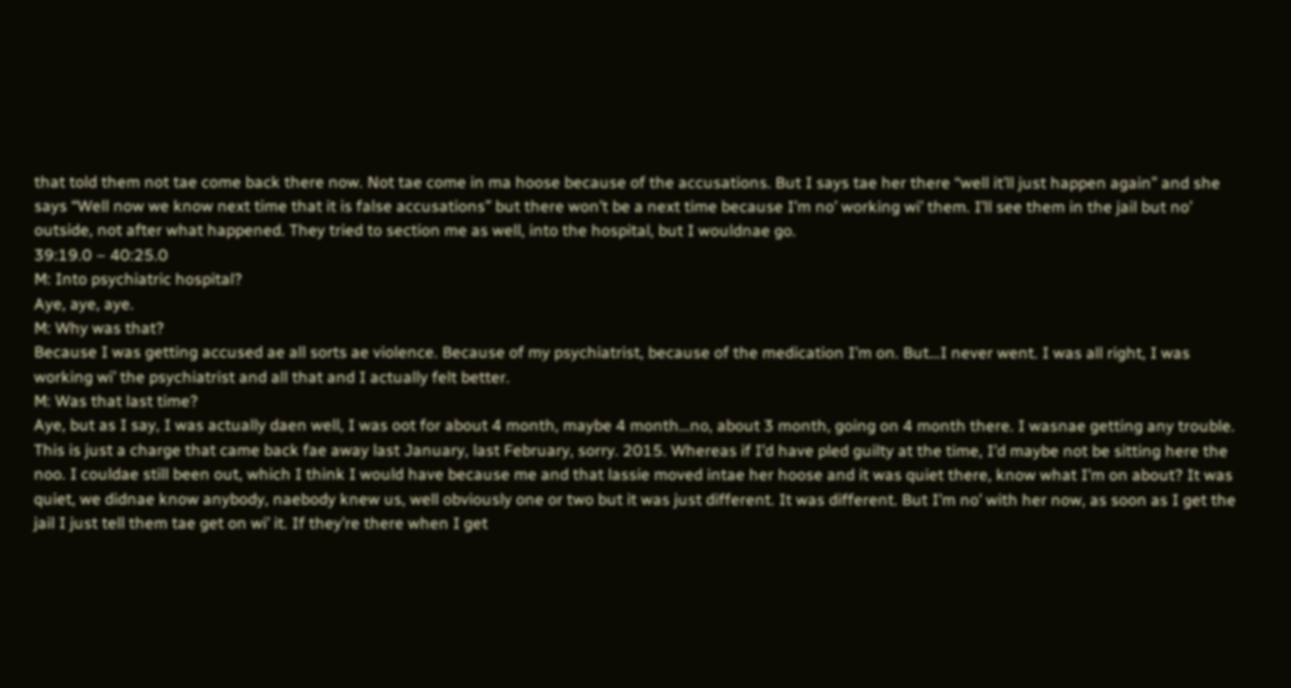that told them not tae come back there now. Not tae come in ma hoose because of the accusations. But I says tae her there “well it’ll just happen again” and she says “Well now we know next time that it is false accusations” but there won’t be a next time because I’m no’ working wi’ them. I’ll see them in the jail but no’ outside, not after what happened. They tried to section me as well, into the hospital, but I wouldnae go.
39:19.0 – 40:25.0
M: Into psychiatric hospital?
Aye, aye, aye.
M: Why was that?
Because I was getting accused ae all sorts ae violence. Because of my psychiatrist, because of the medication I’m on. But…I never went. I was all right, I was working wi’ the psychiatrist and all that and I actually felt better.
M: Was that last time?
Aye, but as I say, I was actually daen well, I was oot for about 4 month, maybe 4 month…no, about 3 month, going on 4 month there. I wasnae getting any trouble. This is just a charge that came back fae away last January, last February, sorry. 2015. Whereas if I’d have pled guilty at the time, I’d maybe not be sitting here the noo. I couldae still been out, which I think I would have because me and that lassie moved intae her hoose and it was quiet there, know what I’m on about? It was quiet, we didnae know anybody, naebody knew us, well obviously one or two but it was just different. It was different. But I’m no’ with her now, as soon as I get the jail I just tell them tae get on wi’ it. If they’re there when I get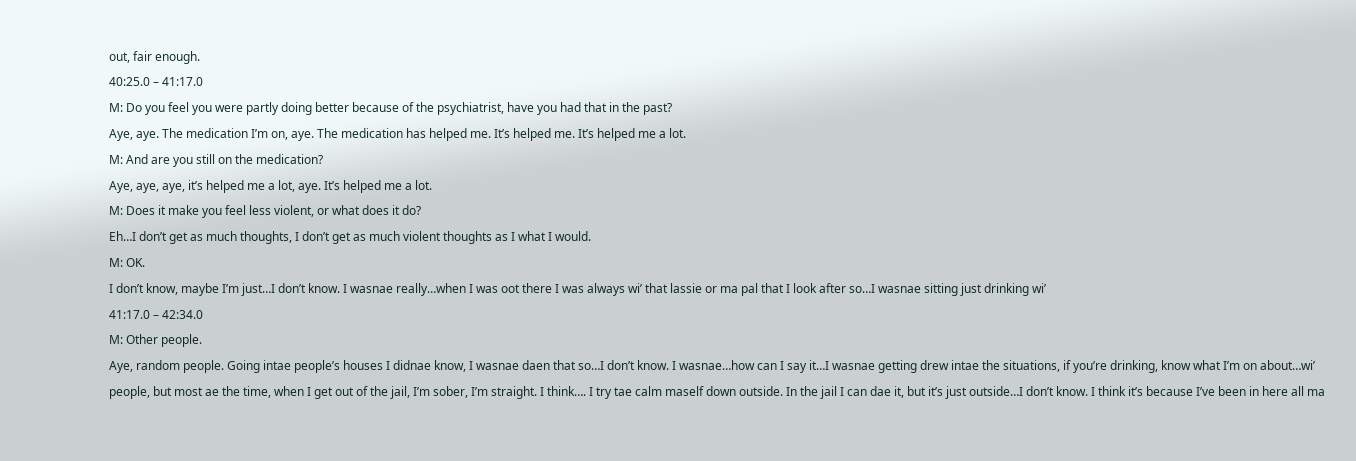out, fair enough.
40:25.0 – 41:17.0
M: Do you feel you were partly doing better because of the psychiatrist, have you had that in the past?
Aye, aye. The medication I’m on, aye. The medication has helped me. It’s helped me. It’s helped me a lot.
M: And are you still on the medication?
Aye, aye, aye, it’s helped me a lot, aye. It’s helped me a lot.
M: Does it make you feel less violent, or what does it do?
Eh…I don’t get as much thoughts, I don’t get as much violent thoughts as I what I would.
M: OK.
I don’t know, maybe I’m just…I don’t know. I wasnae really…when I was oot there I was always wi’ that lassie or ma pal that I look after so…I wasnae sitting just drinking wi’
41:17.0 – 42:34.0
M: Other people.
Aye, random people. Going intae people’s houses I didnae know, I wasnae daen that so…I don’t know. I wasnae…how can I say it…I wasnae getting drew intae the situations, if you’re drinking, know what I’m on about…wi’ people, but most ae the time, when I get out of the jail, I’m sober, I’m straight. I think…. I try tae calm maself down outside. In the jail I can dae it, but it’s just outside…I don’t know. I think it’s because I’ve been in here all ma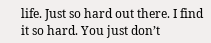life. Just so hard out there. I find it so hard. You just don’t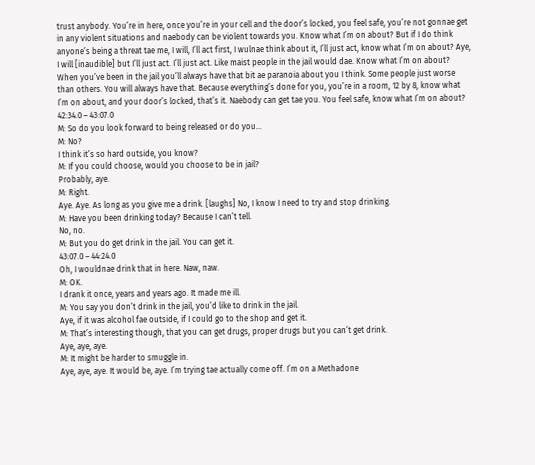trust anybody. You’re in here, once you’re in your cell and the door’s locked, you feel safe, you’re not gonnae get in any violent situations and naebody can be violent towards you. Know what I’m on about? But if I do think anyone’s being a threat tae me, I will, I’ll act first, I wulnae think about it, I’ll just act, know what I’m on about? Aye, I will [inaudible] but I’ll just act. I’ll just act. Like maist people in the jail would dae. Know what I’m on about? When you’ve been in the jail you’ll always have that bit ae paranoia about you I think. Some people just worse than others. You will always have that. Because everything’s done for you, you’re in a room, 12 by 8, know what I’m on about, and your door’s locked, that’s it. Naebody can get tae you. You feel safe, know what I’m on about?
42:34.0 – 43:07.0
M: So do you look forward to being released or do you…
M: No?
I think it’s so hard outside, you know?
M: If you could choose, would you choose to be in jail?
Probably, aye.
M: Right.
Aye. Aye. As long as you give me a drink. [laughs] No, I know I need to try and stop drinking.
M: Have you been drinking today? Because I can’t tell.
No, no.
M: But you do get drink in the jail. You can get it.
43:07.0 – 44:24.0
Oh, I wouldnae drink that in here. Naw, naw.
M: OK.
I drank it once, years and years ago. It made me ill.
M: You say you don’t drink in the jail, you’d like to drink in the jail.
Aye, if it was alcohol fae outside, if I could go to the shop and get it.
M: That’s interesting though, that you can get drugs, proper drugs but you can’t get drink.
Aye, aye, aye.
M: It might be harder to smuggle in.
Aye, aye, aye. It would be, aye. I’m trying tae actually come off. I’m on a Methadone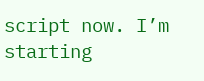script now. I’m starting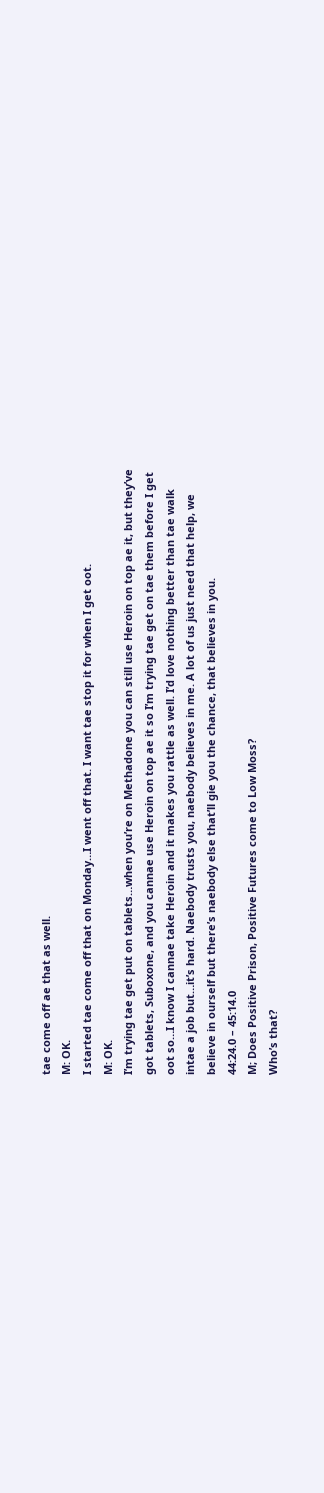tae come off ae that as well.
M: OK.
I started tae come off that on Monday…I went off that. I want tae stop it for when I get oot.
M: OK.
I’m trying tae get put on tablets…when you’re on Methadone you can still use Heroin on top ae it, but they’ve got tablets, Suboxone, and you cannae use Heroin on top ae it so I’m trying tae get on tae them before I get oot so…I know I cannae take Heroin and it makes you rattle as well. I’d love nothing better than tae walk intae a job but…it’s hard. Naebody trusts you, naebody believes in me. A lot of us just need that help, we believe in ourself but there’s naebody else that’ll gie you the chance, that believes in you.
44:24.0 – 45:14.0
M; Does Positive Prison, Positive Futures come to Low Moss?
Who’s that?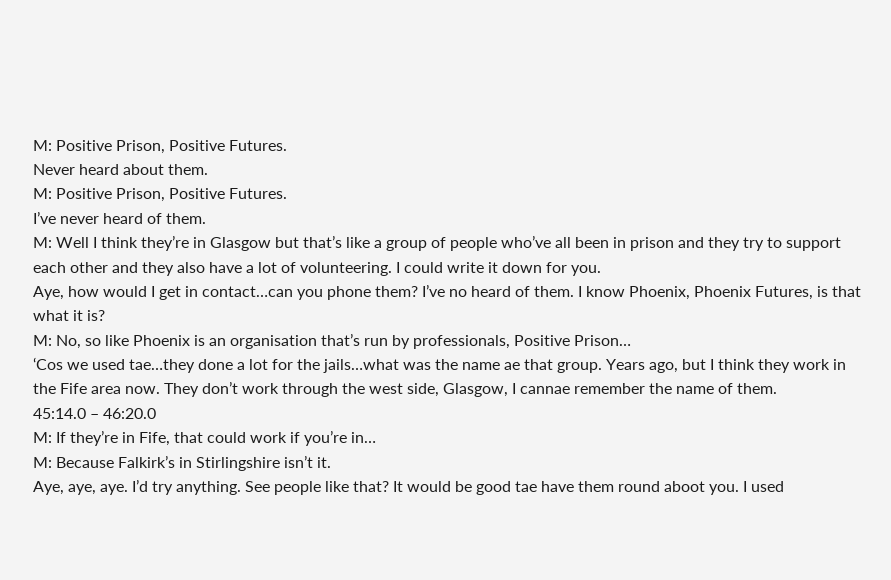M: Positive Prison, Positive Futures.
Never heard about them.
M: Positive Prison, Positive Futures.
I’ve never heard of them.
M: Well I think they’re in Glasgow but that’s like a group of people who’ve all been in prison and they try to support each other and they also have a lot of volunteering. I could write it down for you.
Aye, how would I get in contact…can you phone them? I’ve no heard of them. I know Phoenix, Phoenix Futures, is that what it is?
M: No, so like Phoenix is an organisation that’s run by professionals, Positive Prison…
‘Cos we used tae…they done a lot for the jails…what was the name ae that group. Years ago, but I think they work in the Fife area now. They don’t work through the west side, Glasgow, I cannae remember the name of them.
45:14.0 – 46:20.0
M: If they’re in Fife, that could work if you’re in…
M: Because Falkirk’s in Stirlingshire isn’t it.
Aye, aye, aye. I’d try anything. See people like that? It would be good tae have them round aboot you. I used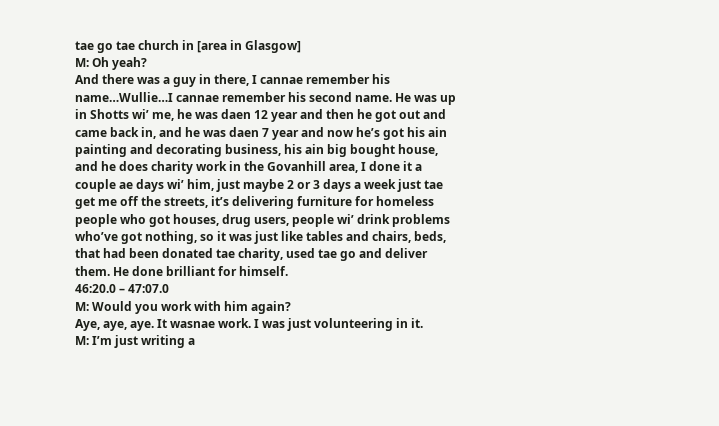tae go tae church in [area in Glasgow]
M: Oh yeah?
And there was a guy in there, I cannae remember his name…Wullie…I cannae remember his second name. He was up in Shotts wi’ me, he was daen 12 year and then he got out and came back in, and he was daen 7 year and now he’s got his ain painting and decorating business, his ain big bought house, and he does charity work in the Govanhill area, I done it a couple ae days wi’ him, just maybe 2 or 3 days a week just tae get me off the streets, it’s delivering furniture for homeless people who got houses, drug users, people wi’ drink problems who’ve got nothing, so it was just like tables and chairs, beds, that had been donated tae charity, used tae go and deliver them. He done brilliant for himself.
46:20.0 – 47:07.0
M: Would you work with him again?
Aye, aye, aye. It wasnae work. I was just volunteering in it.
M: I’m just writing a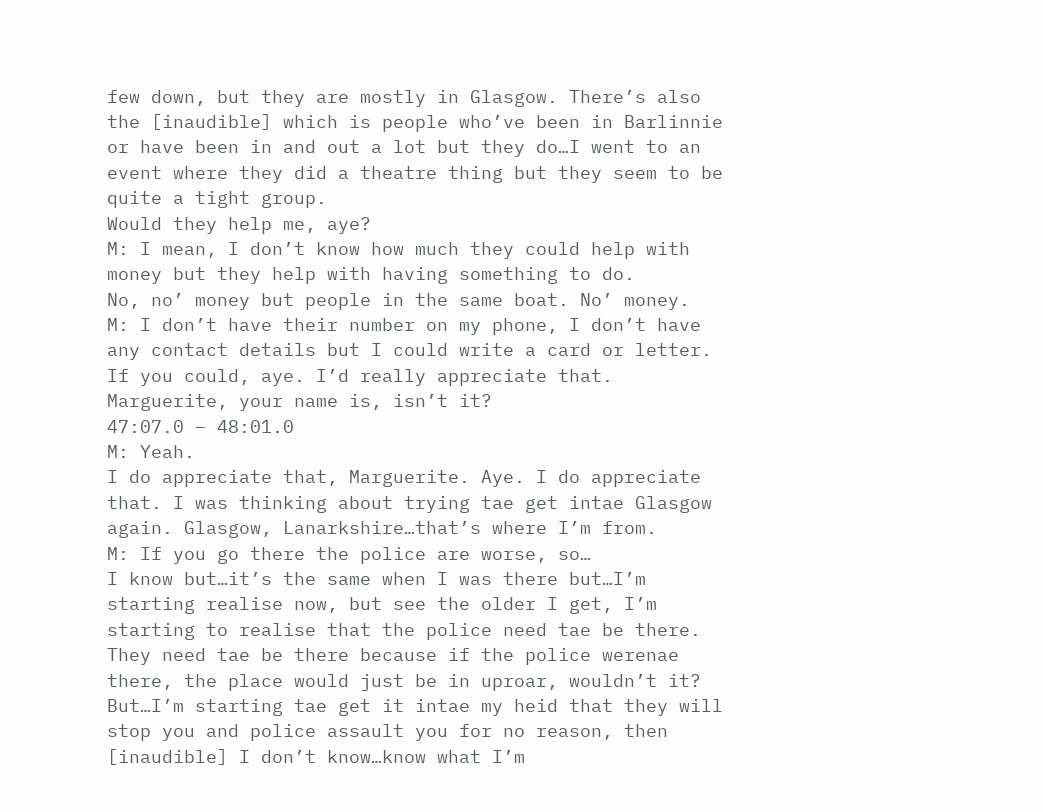few down, but they are mostly in Glasgow. There’s also the [inaudible] which is people who’ve been in Barlinnie or have been in and out a lot but they do…I went to an event where they did a theatre thing but they seem to be quite a tight group.
Would they help me, aye?
M: I mean, I don’t know how much they could help with money but they help with having something to do.
No, no’ money but people in the same boat. No’ money.
M: I don’t have their number on my phone, I don’t have any contact details but I could write a card or letter.
If you could, aye. I’d really appreciate that. Marguerite, your name is, isn’t it?
47:07.0 – 48:01.0
M: Yeah.
I do appreciate that, Marguerite. Aye. I do appreciate that. I was thinking about trying tae get intae Glasgow again. Glasgow, Lanarkshire…that’s where I’m from.
M: If you go there the police are worse, so…
I know but…it’s the same when I was there but…I’m starting realise now, but see the older I get, I’m starting to realise that the police need tae be there. They need tae be there because if the police werenae there, the place would just be in uproar, wouldn’t it? But…I’m starting tae get it intae my heid that they will stop you and police assault you for no reason, then [inaudible] I don’t know…know what I’m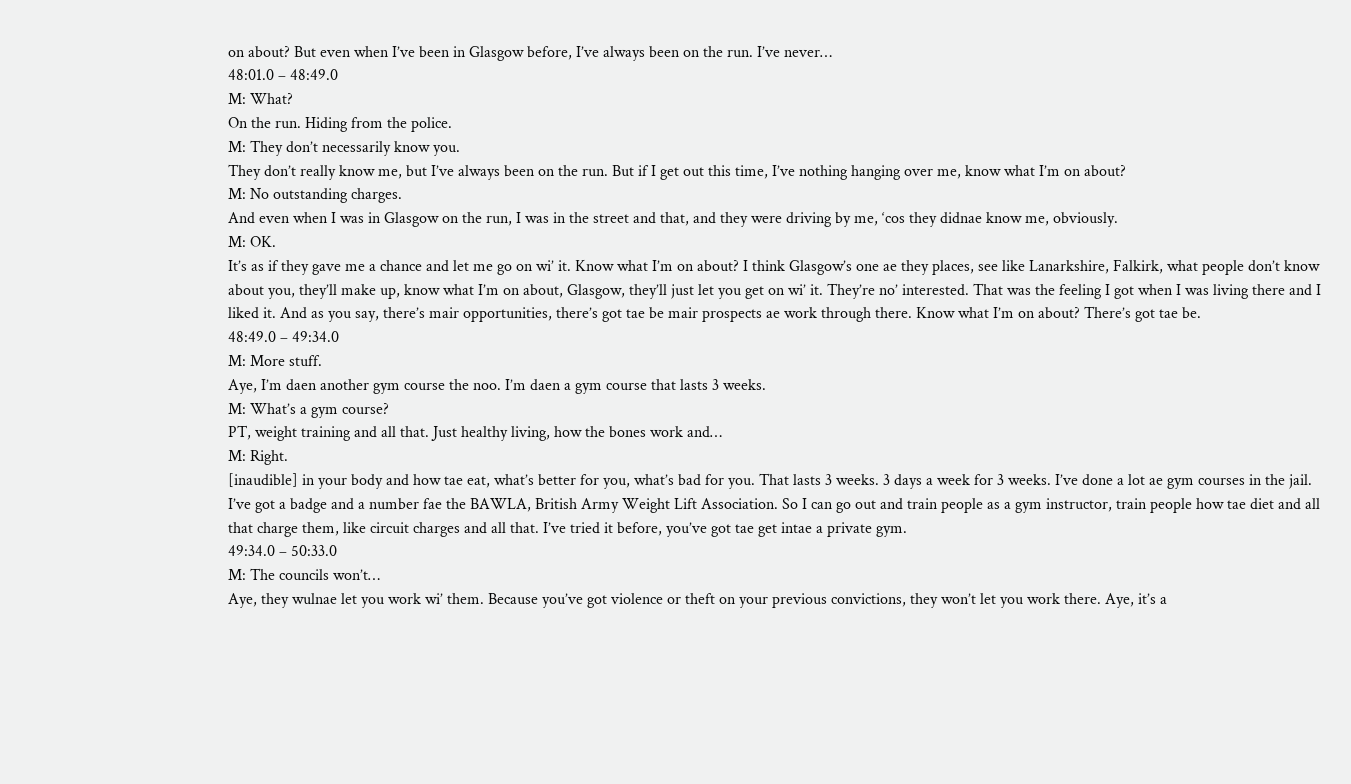on about? But even when I’ve been in Glasgow before, I’ve always been on the run. I’ve never…
48:01.0 – 48:49.0
M: What?
On the run. Hiding from the police.
M: They don’t necessarily know you.
They don’t really know me, but I’ve always been on the run. But if I get out this time, I’ve nothing hanging over me, know what I’m on about?
M: No outstanding charges.
And even when I was in Glasgow on the run, I was in the street and that, and they were driving by me, ‘cos they didnae know me, obviously.
M: OK.
It’s as if they gave me a chance and let me go on wi’ it. Know what I’m on about? I think Glasgow’s one ae they places, see like Lanarkshire, Falkirk, what people don’t know about you, they’ll make up, know what I’m on about, Glasgow, they’ll just let you get on wi’ it. They’re no’ interested. That was the feeling I got when I was living there and I liked it. And as you say, there’s mair opportunities, there’s got tae be mair prospects ae work through there. Know what I’m on about? There’s got tae be.
48:49.0 – 49:34.0
M: More stuff.
Aye, I’m daen another gym course the noo. I’m daen a gym course that lasts 3 weeks.
M: What’s a gym course?
PT, weight training and all that. Just healthy living, how the bones work and…
M: Right.
[inaudible] in your body and how tae eat, what’s better for you, what’s bad for you. That lasts 3 weeks. 3 days a week for 3 weeks. I’ve done a lot ae gym courses in the jail. I’ve got a badge and a number fae the BAWLA, British Army Weight Lift Association. So I can go out and train people as a gym instructor, train people how tae diet and all that charge them, like circuit charges and all that. I’ve tried it before, you’ve got tae get intae a private gym.
49:34.0 – 50:33.0
M: The councils won’t…
Aye, they wulnae let you work wi’ them. Because you’ve got violence or theft on your previous convictions, they won’t let you work there. Aye, it’s a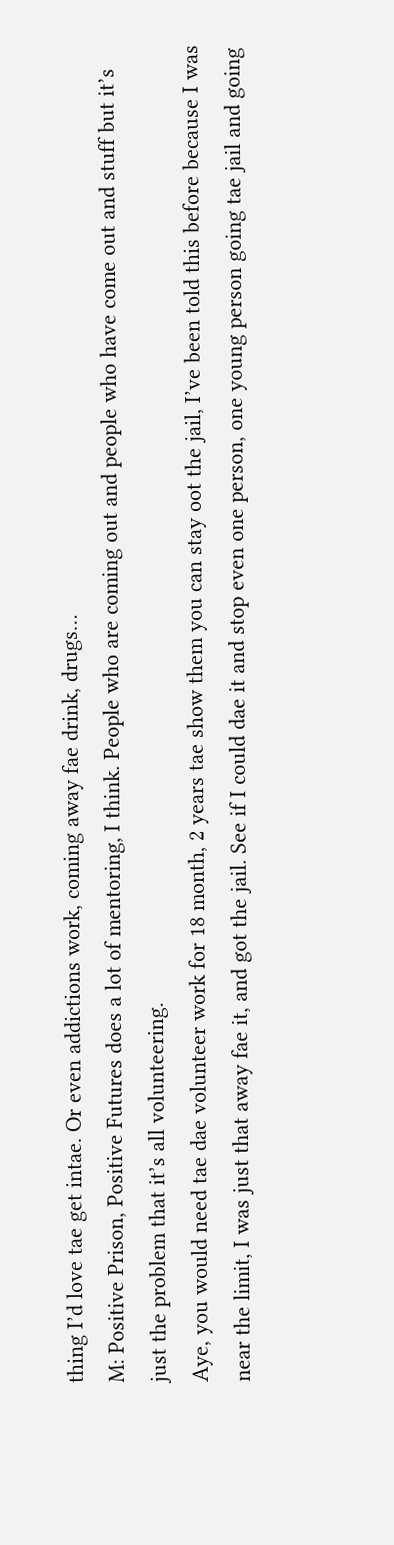thing I’d love tae get intae. Or even addictions work, coming away fae drink, drugs…
M: Positive Prison, Positive Futures does a lot of mentoring, I think. People who are coming out and people who have come out and stuff but it’s just the problem that it’s all volunteering.
Aye, you would need tae dae volunteer work for 18 month, 2 years tae show them you can stay oot the jail, I’ve been told this before because I was near the limit, I was just that away fae it, and got the jail. See if I could dae it and stop even one person, one young person going tae jail and going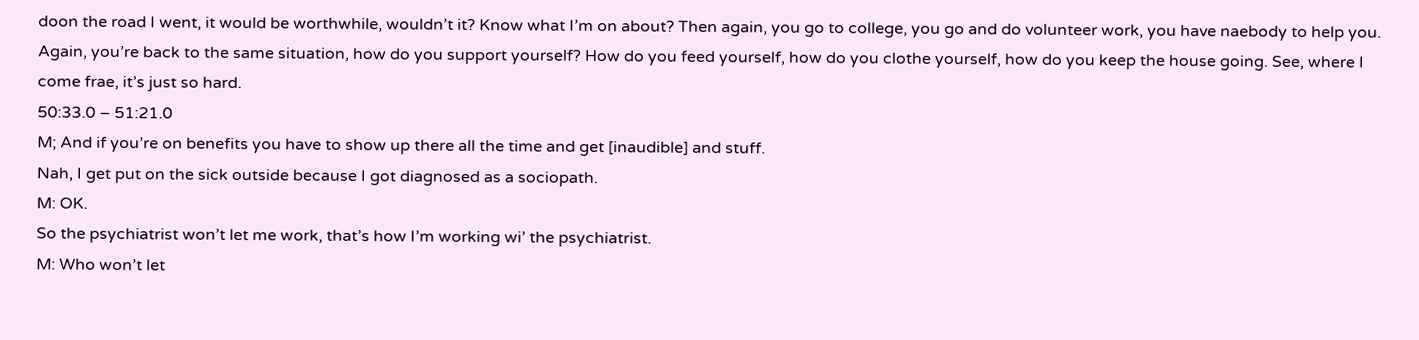doon the road I went, it would be worthwhile, wouldn’t it? Know what I’m on about? Then again, you go to college, you go and do volunteer work, you have naebody to help you. Again, you’re back to the same situation, how do you support yourself? How do you feed yourself, how do you clothe yourself, how do you keep the house going. See, where I come frae, it’s just so hard.
50:33.0 – 51:21.0
M; And if you’re on benefits you have to show up there all the time and get [inaudible] and stuff.
Nah, I get put on the sick outside because I got diagnosed as a sociopath.
M: OK.
So the psychiatrist won’t let me work, that’s how I’m working wi’ the psychiatrist.
M: Who won’t let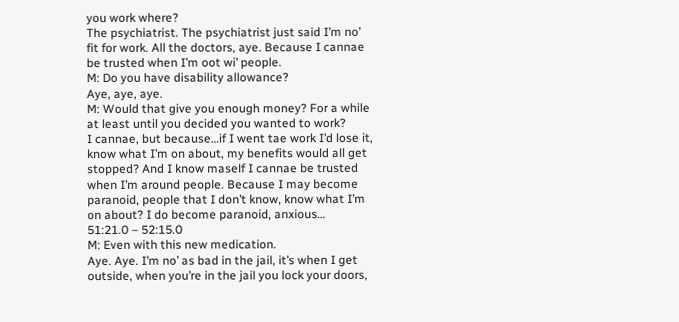you work where?
The psychiatrist. The psychiatrist just said I’m no’ fit for work. All the doctors, aye. Because I cannae be trusted when I’m oot wi’ people.
M: Do you have disability allowance?
Aye, aye, aye.
M: Would that give you enough money? For a while at least until you decided you wanted to work?
I cannae, but because…if I went tae work I’d lose it, know what I’m on about, my benefits would all get stopped? And I know maself I cannae be trusted when I’m around people. Because I may become paranoid, people that I don’t know, know what I’m on about? I do become paranoid, anxious…
51:21.0 – 52:15.0
M: Even with this new medication.
Aye. Aye. I’m no’ as bad in the jail, it’s when I get outside, when you’re in the jail you lock your doors,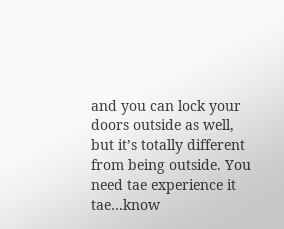and you can lock your doors outside as well, but it’s totally different from being outside. You need tae experience it tae…know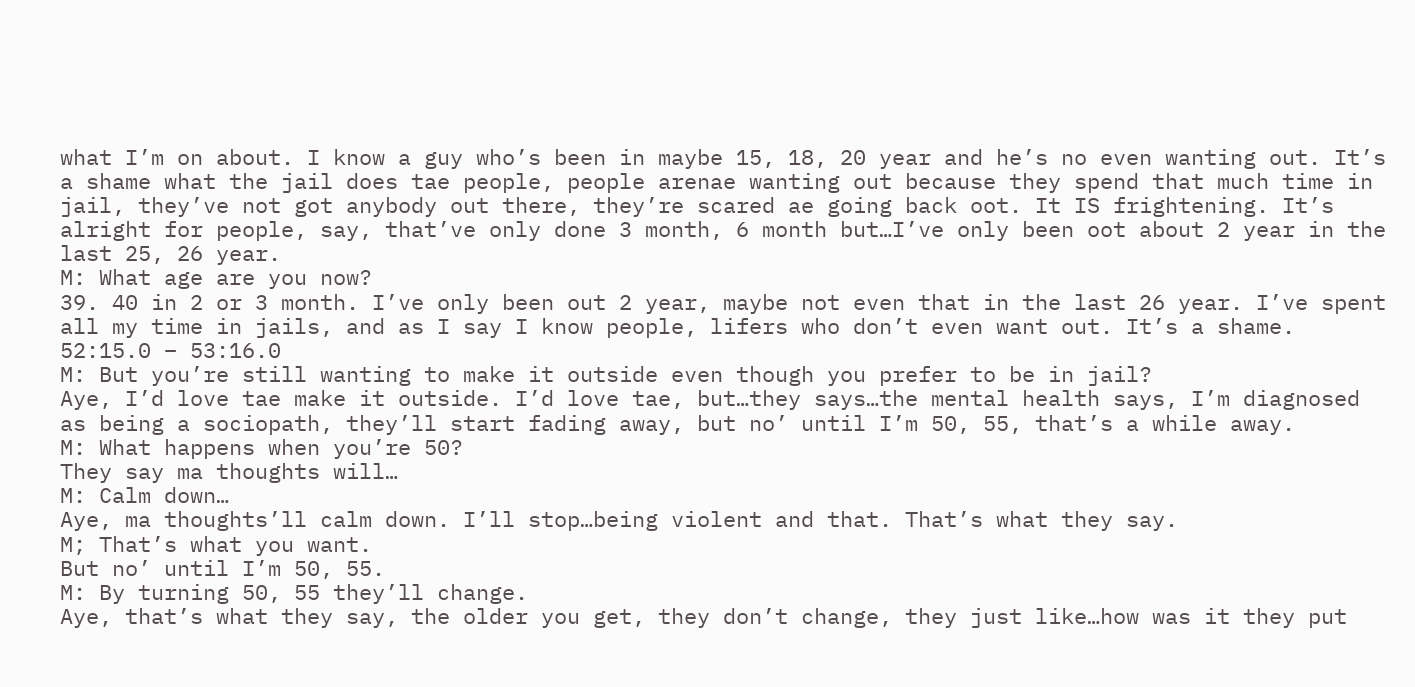what I’m on about. I know a guy who’s been in maybe 15, 18, 20 year and he’s no even wanting out. It’s a shame what the jail does tae people, people arenae wanting out because they spend that much time in jail, they’ve not got anybody out there, they’re scared ae going back oot. It IS frightening. It’s alright for people, say, that’ve only done 3 month, 6 month but…I’ve only been oot about 2 year in the last 25, 26 year.
M: What age are you now?
39. 40 in 2 or 3 month. I’ve only been out 2 year, maybe not even that in the last 26 year. I’ve spent all my time in jails, and as I say I know people, lifers who don’t even want out. It’s a shame.
52:15.0 – 53:16.0
M: But you’re still wanting to make it outside even though you prefer to be in jail?
Aye, I’d love tae make it outside. I’d love tae, but…they says…the mental health says, I’m diagnosed as being a sociopath, they’ll start fading away, but no’ until I’m 50, 55, that’s a while away.
M: What happens when you’re 50?
They say ma thoughts will…
M: Calm down…
Aye, ma thoughts’ll calm down. I’ll stop…being violent and that. That’s what they say.
M; That’s what you want.
But no’ until I’m 50, 55.
M: By turning 50, 55 they’ll change.
Aye, that’s what they say, the older you get, they don’t change, they just like…how was it they put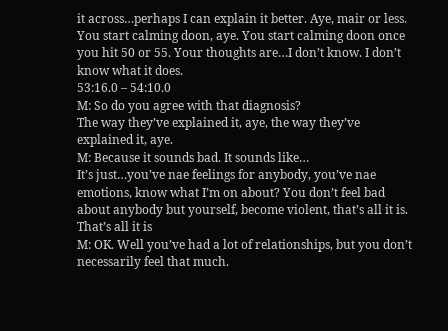it across…perhaps I can explain it better. Aye, mair or less. You start calming doon, aye. You start calming doon once you hit 50 or 55. Your thoughts are…I don’t know. I don’t know what it does.
53:16.0 – 54:10.0
M: So do you agree with that diagnosis?
The way they’ve explained it, aye, the way they’ve explained it, aye.
M: Because it sounds bad. It sounds like…
It’s just…you’ve nae feelings for anybody, you’ve nae emotions, know what I’m on about? You don’t feel bad about anybody but yourself, become violent, that’s all it is. That’s all it is
M: OK. Well you’ve had a lot of relationships, but you don’t necessarily feel that much.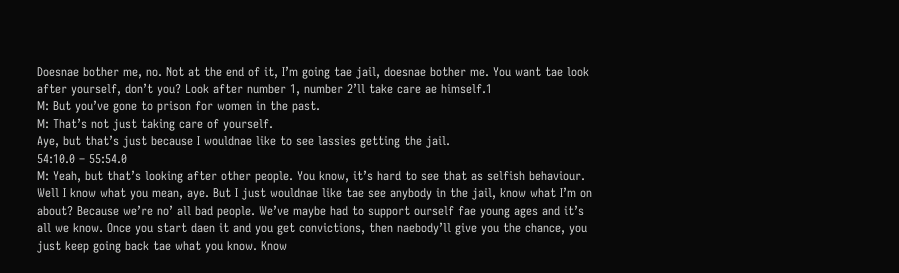Doesnae bother me, no. Not at the end of it, I’m going tae jail, doesnae bother me. You want tae look after yourself, don’t you? Look after number 1, number 2’ll take care ae himself.1
M: But you’ve gone to prison for women in the past.
M: That’s not just taking care of yourself.
Aye, but that’s just because I wouldnae like to see lassies getting the jail.
54:10.0 – 55:54.0
M: Yeah, but that’s looking after other people. You know, it’s hard to see that as selfish behaviour.
Well I know what you mean, aye. But I just wouldnae like tae see anybody in the jail, know what I’m on about? Because we’re no’ all bad people. We’ve maybe had to support ourself fae young ages and it’s all we know. Once you start daen it and you get convictions, then naebody’ll give you the chance, you just keep going back tae what you know. Know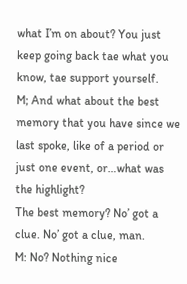what I’m on about? You just keep going back tae what you know, tae support yourself.
M; And what about the best memory that you have since we last spoke, like of a period or just one event, or…what was the highlight?
The best memory? No’ got a clue. No’ got a clue, man.
M: No? Nothing nice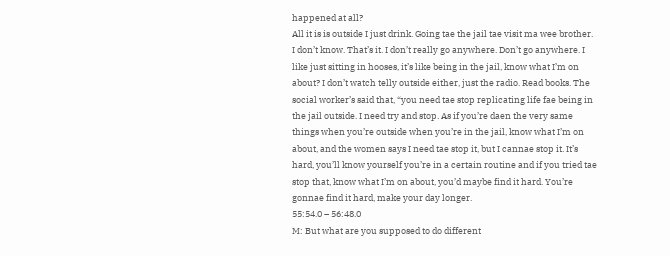happened at all?
All it is is outside I just drink. Going tae the jail tae visit ma wee brother. I don’t know. That’s it. I don’t really go anywhere. Don’t go anywhere. I like just sitting in hooses, it’s like being in the jail, know what I’m on about? I don’t watch telly outside either, just the radio. Read books. The social worker’s said that, “you need tae stop replicating life fae being in the jail outside. I need try and stop. As if you’re daen the very same things when you’re outside when you’re in the jail, know what I’m on about, and the women says I need tae stop it, but I cannae stop it. It’s hard, you’ll know yourself you’re in a certain routine and if you tried tae stop that, know what I’m on about, you’d maybe find it hard. You’re gonnae find it hard, make your day longer.
55:54.0 – 56:48.0
M: But what are you supposed to do different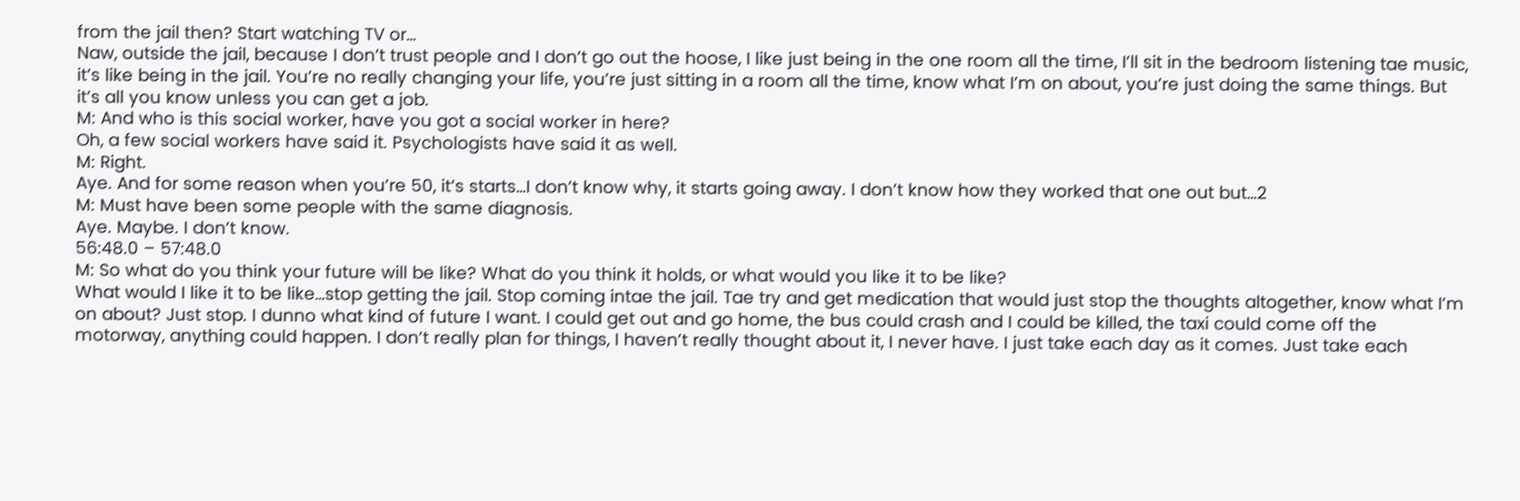from the jail then? Start watching TV or…
Naw, outside the jail, because I don’t trust people and I don’t go out the hoose, I like just being in the one room all the time, I’ll sit in the bedroom listening tae music, it’s like being in the jail. You’re no really changing your life, you’re just sitting in a room all the time, know what I’m on about, you’re just doing the same things. But it’s all you know unless you can get a job.
M: And who is this social worker, have you got a social worker in here?
Oh, a few social workers have said it. Psychologists have said it as well.
M: Right.
Aye. And for some reason when you’re 50, it’s starts…I don’t know why, it starts going away. I don’t know how they worked that one out but…2
M: Must have been some people with the same diagnosis.
Aye. Maybe. I don’t know.
56:48.0 – 57:48.0
M: So what do you think your future will be like? What do you think it holds, or what would you like it to be like?
What would I like it to be like…stop getting the jail. Stop coming intae the jail. Tae try and get medication that would just stop the thoughts altogether, know what I’m on about? Just stop. I dunno what kind of future I want. I could get out and go home, the bus could crash and I could be killed, the taxi could come off the motorway, anything could happen. I don’t really plan for things, I haven’t really thought about it, I never have. I just take each day as it comes. Just take each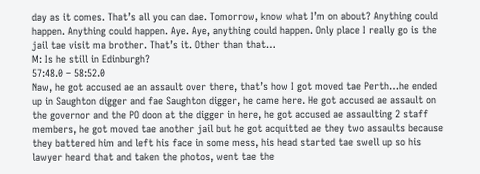day as it comes. That’s all you can dae. Tomorrow, know what I’m on about? Anything could happen. Anything could happen. Aye. Aye, anything could happen. Only place I really go is the jail tae visit ma brother. That’s it. Other than that…
M: Is he still in Edinburgh?
57:48.0 – 58:52.0
Naw, he got accused ae an assault over there, that’s how I got moved tae Perth…he ended up in Saughton digger and fae Saughton digger, he came here. He got accused ae assault on the governor and the PO doon at the digger in here, he got accused ae assaulting 2 staff members, he got moved tae another jail but he got acquitted ae they two assaults because they battered him and left his face in some mess, his head started tae swell up so his lawyer heard that and taken the photos, went tae the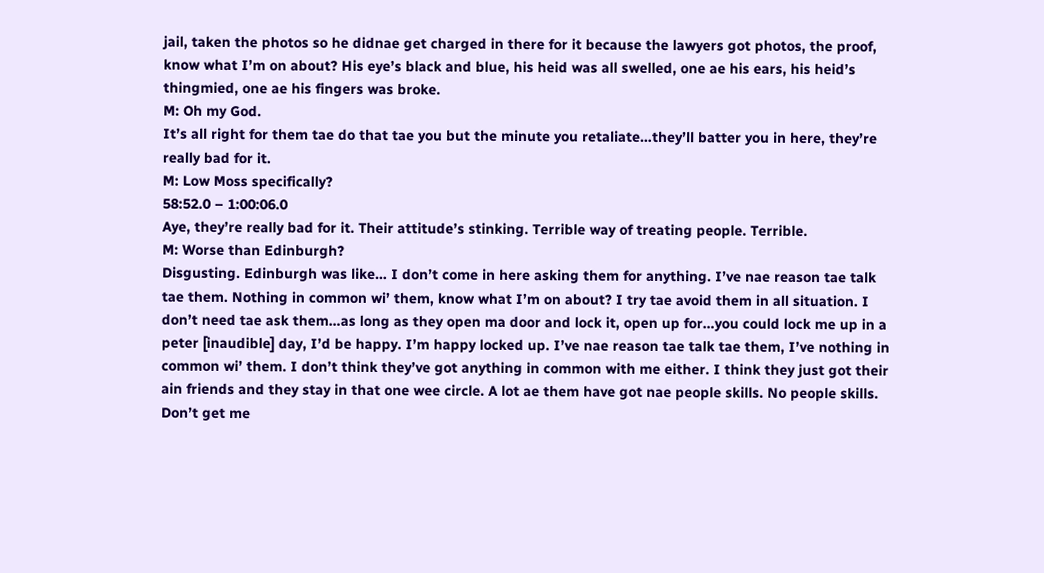jail, taken the photos so he didnae get charged in there for it because the lawyers got photos, the proof, know what I’m on about? His eye’s black and blue, his heid was all swelled, one ae his ears, his heid’s thingmied, one ae his fingers was broke.
M: Oh my God.
It’s all right for them tae do that tae you but the minute you retaliate…they’ll batter you in here, they’re really bad for it.
M: Low Moss specifically?
58:52.0 – 1:00:06.0
Aye, they’re really bad for it. Their attitude’s stinking. Terrible way of treating people. Terrible.
M: Worse than Edinburgh?
Disgusting. Edinburgh was like… I don’t come in here asking them for anything. I’ve nae reason tae talk tae them. Nothing in common wi’ them, know what I’m on about? I try tae avoid them in all situation. I don’t need tae ask them…as long as they open ma door and lock it, open up for…you could lock me up in a peter [inaudible] day, I’d be happy. I’m happy locked up. I’ve nae reason tae talk tae them, I’ve nothing in common wi’ them. I don’t think they’ve got anything in common with me either. I think they just got their ain friends and they stay in that one wee circle. A lot ae them have got nae people skills. No people skills. Don’t get me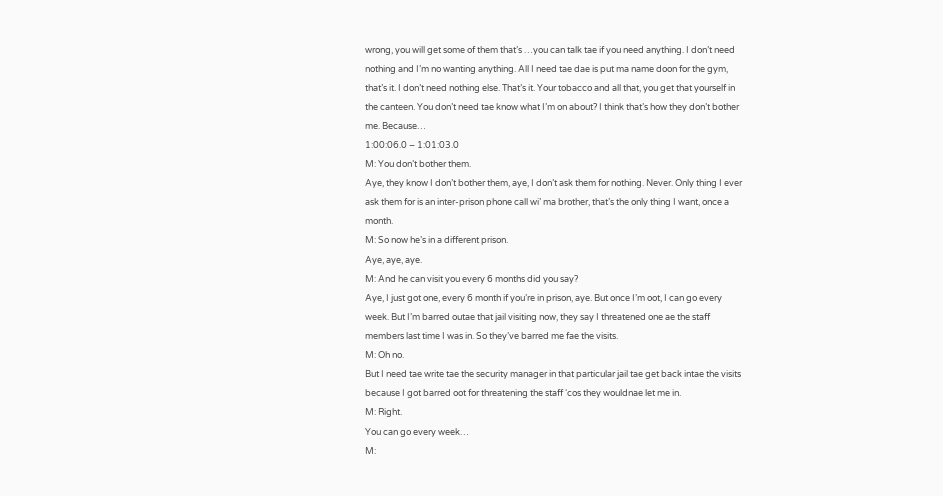wrong, you will get some of them that’s …you can talk tae if you need anything. I don’t need nothing and I’m no wanting anything. All I need tae dae is put ma name doon for the gym, that’s it. I don’t need nothing else. That’s it. Your tobacco and all that, you get that yourself in the canteen. You don’t need tae know what I’m on about? I think that’s how they don’t bother me. Because…
1:00:06.0 – 1:01:03.0
M: You don’t bother them.
Aye, they know I don’t bother them, aye, I don’t ask them for nothing. Never. Only thing I ever ask them for is an inter-prison phone call wi’ ma brother, that’s the only thing I want, once a month.
M: So now he’s in a different prison.
Aye, aye, aye.
M: And he can visit you every 6 months did you say?
Aye, I just got one, every 6 month if you’re in prison, aye. But once I’m oot, I can go every week. But I’m barred outae that jail visiting now, they say I threatened one ae the staff members last time I was in. So they’ve barred me fae the visits.
M: Oh no.
But I need tae write tae the security manager in that particular jail tae get back intae the visits because I got barred oot for threatening the staff ‘cos they wouldnae let me in.
M: Right.
You can go every week…
M: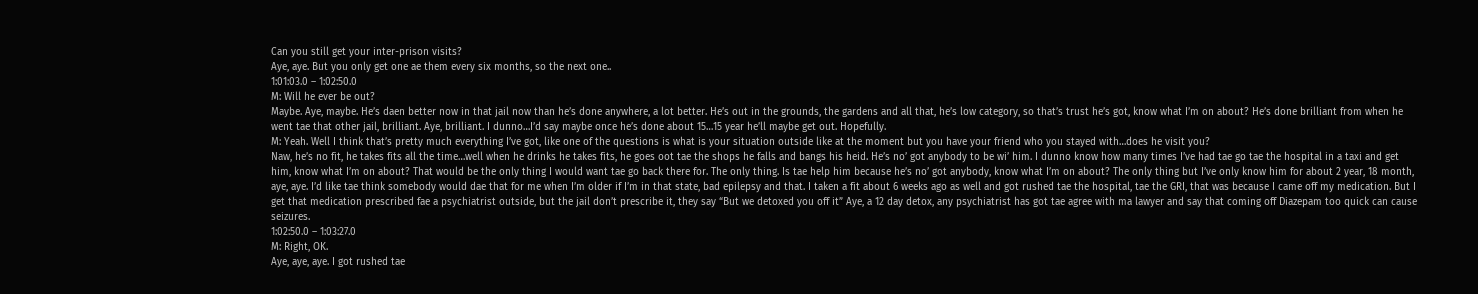Can you still get your inter-prison visits?
Aye, aye. But you only get one ae them every six months, so the next one..
1:01:03.0 – 1:02:50.0
M: Will he ever be out?
Maybe. Aye, maybe. He’s daen better now in that jail now than he’s done anywhere, a lot better. He’s out in the grounds, the gardens and all that, he’s low category, so that’s trust he’s got, know what I’m on about? He’s done brilliant from when he went tae that other jail, brilliant. Aye, brilliant. I dunno…I’d say maybe once he’s done about 15…15 year he’ll maybe get out. Hopefully.
M: Yeah. Well I think that’s pretty much everything I’ve got, like one of the questions is what is your situation outside like at the moment but you have your friend who you stayed with…does he visit you?
Naw, he’s no fit, he takes fits all the time…well when he drinks he takes fits, he goes oot tae the shops he falls and bangs his heid. He’s no’ got anybody to be wi’ him. I dunno know how many times I’ve had tae go tae the hospital in a taxi and get him, know what I’m on about? That would be the only thing I would want tae go back there for. The only thing. Is tae help him because he’s no’ got anybody, know what I’m on about? The only thing but I’ve only know him for about 2 year, 18 month, aye, aye. I’d like tae think somebody would dae that for me when I’m older if I’m in that state, bad epilepsy and that. I taken a fit about 6 weeks ago as well and got rushed tae the hospital, tae the GRI, that was because I came off my medication. But I get that medication prescribed fae a psychiatrist outside, but the jail don’t prescribe it, they say “But we detoxed you off it” Aye, a 12 day detox, any psychiatrist has got tae agree with ma lawyer and say that coming off Diazepam too quick can cause seizures.
1:02:50.0 – 1:03:27.0
M: Right, OK.
Aye, aye, aye. I got rushed tae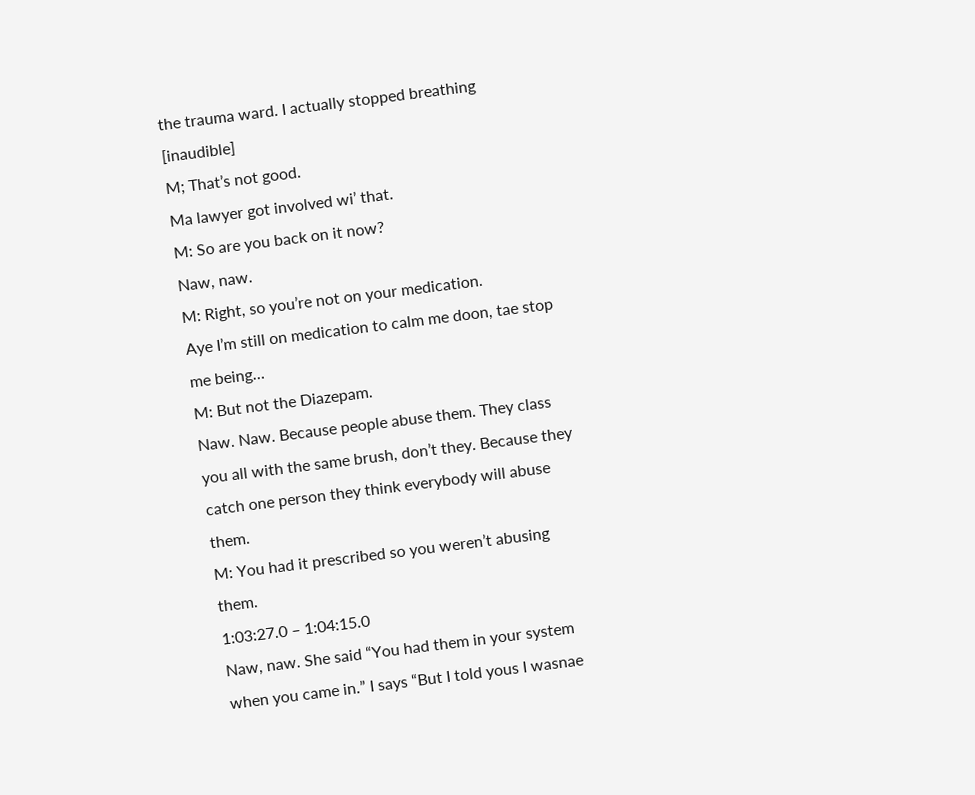the trauma ward. I actually stopped breathing [inaudible]
M; That’s not good.
Ma lawyer got involved wi’ that.
M: So are you back on it now?
Naw, naw.
M: Right, so you’re not on your medication.
Aye I’m still on medication to calm me doon, tae stop me being…
M: But not the Diazepam.
Naw. Naw. Because people abuse them. They class you all with the same brush, don’t they. Because they catch one person they think everybody will abuse them.
M: You had it prescribed so you weren’t abusing them.
1:03:27.0 – 1:04:15.0
Naw, naw. She said “You had them in your system when you came in.” I says “But I told yous I wasnae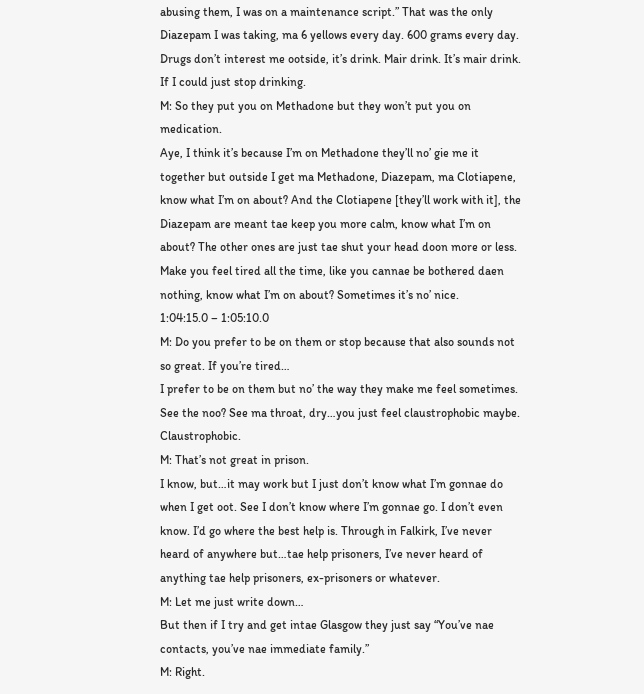abusing them, I was on a maintenance script.” That was the only Diazepam I was taking, ma 6 yellows every day. 600 grams every day. Drugs don’t interest me ootside, it’s drink. Mair drink. It’s mair drink. If I could just stop drinking.
M: So they put you on Methadone but they won’t put you on medication.
Aye, I think it’s because I’m on Methadone they’ll no’ gie me it together but outside I get ma Methadone, Diazepam, ma Clotiapene, know what I’m on about? And the Clotiapene [they’ll work with it], the Diazepam are meant tae keep you more calm, know what I’m on about? The other ones are just tae shut your head doon more or less. Make you feel tired all the time, like you cannae be bothered daen nothing, know what I’m on about? Sometimes it’s no’ nice.
1:04:15.0 – 1:05:10.0
M: Do you prefer to be on them or stop because that also sounds not so great. If you’re tired…
I prefer to be on them but no’ the way they make me feel sometimes. See the noo? See ma throat, dry…you just feel claustrophobic maybe. Claustrophobic.
M: That’s not great in prison.
I know, but…it may work but I just don’t know what I’m gonnae do when I get oot. See I don’t know where I’m gonnae go. I don’t even know. I’d go where the best help is. Through in Falkirk, I’ve never heard of anywhere but…tae help prisoners, I’ve never heard of anything tae help prisoners, ex-prisoners or whatever.
M: Let me just write down…
But then if I try and get intae Glasgow they just say “You’ve nae contacts, you’ve nae immediate family.”
M: Right.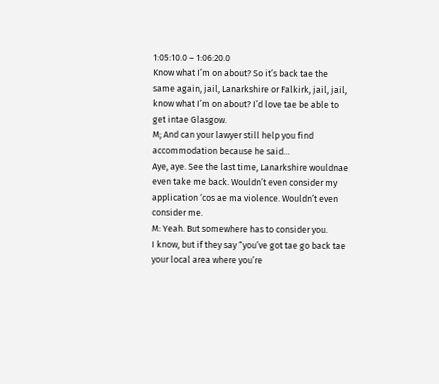1:05:10.0 – 1:06:20.0
Know what I’m on about? So it’s back tae the same again, jail, Lanarkshire or Falkirk, jail, jail, know what I’m on about? I’d love tae be able to get intae Glasgow.
M; And can your lawyer still help you find accommodation because he said…
Aye, aye. See the last time, Lanarkshire wouldnae even take me back. Wouldn’t even consider my application ‘cos ae ma violence. Wouldn’t even consider me.
M: Yeah. But somewhere has to consider you.
I know, but if they say “you’ve got tae go back tae your local area where you’re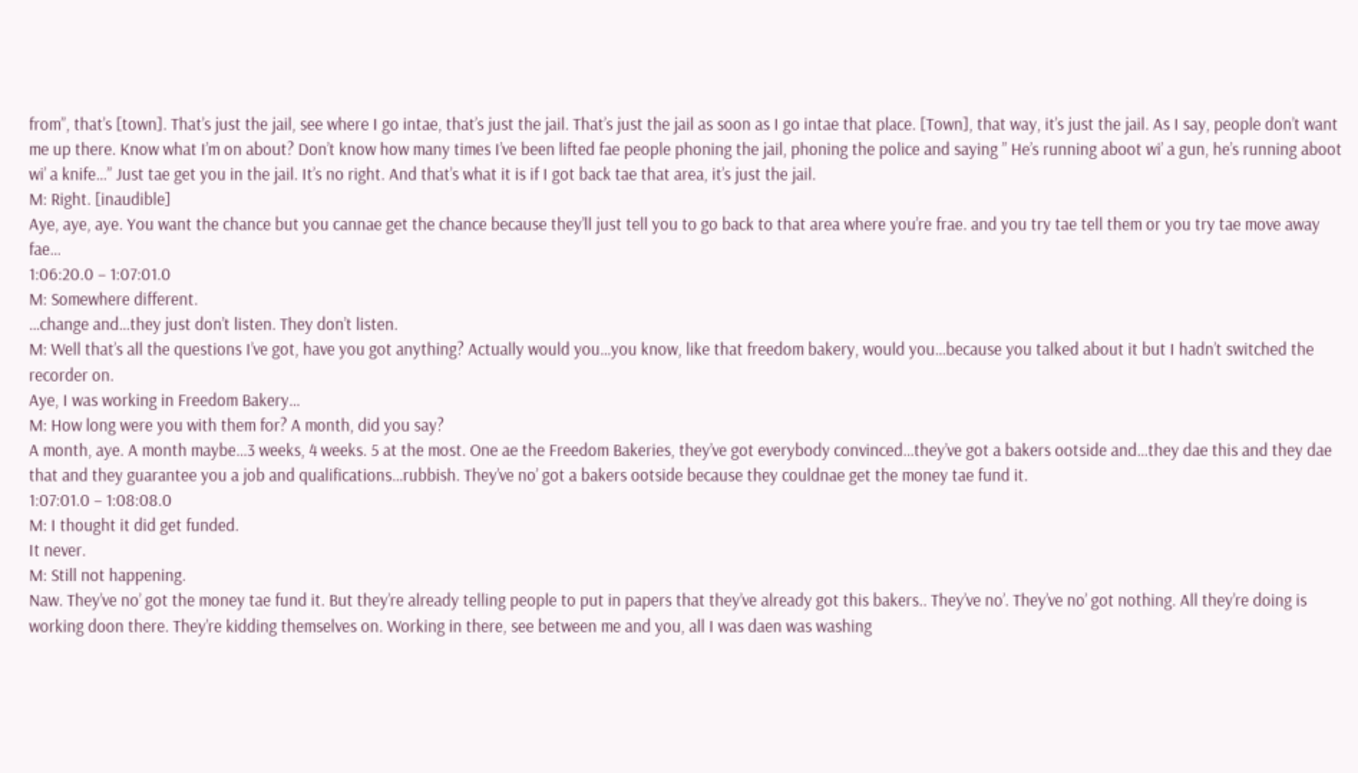from”, that’s [town]. That’s just the jail, see where I go intae, that’s just the jail. That’s just the jail as soon as I go intae that place. [Town], that way, it’s just the jail. As I say, people don’t want me up there. Know what I’m on about? Don’t know how many times I’ve been lifted fae people phoning the jail, phoning the police and saying ” He’s running aboot wi’ a gun, he’s running aboot wi’ a knife…” Just tae get you in the jail. It’s no right. And that’s what it is if I got back tae that area, it’s just the jail.
M: Right. [inaudible]
Aye, aye, aye. You want the chance but you cannae get the chance because they’ll just tell you to go back to that area where you’re frae. and you try tae tell them or you try tae move away fae…
1:06:20.0 – 1:07:01.0
M: Somewhere different.
…change and…they just don’t listen. They don’t listen.
M: Well that’s all the questions I’ve got, have you got anything? Actually would you…you know, like that freedom bakery, would you…because you talked about it but I hadn’t switched the recorder on.
Aye, I was working in Freedom Bakery…
M: How long were you with them for? A month, did you say?
A month, aye. A month maybe…3 weeks, 4 weeks. 5 at the most. One ae the Freedom Bakeries, they’ve got everybody convinced…they’ve got a bakers ootside and…they dae this and they dae that and they guarantee you a job and qualifications…rubbish. They’ve no’ got a bakers ootside because they couldnae get the money tae fund it.
1:07:01.0 – 1:08:08.0
M: I thought it did get funded.
It never.
M: Still not happening.
Naw. They’ve no’ got the money tae fund it. But they’re already telling people to put in papers that they’ve already got this bakers.. They’ve no’. They’ve no’ got nothing. All they’re doing is working doon there. They’re kidding themselves on. Working in there, see between me and you, all I was daen was washing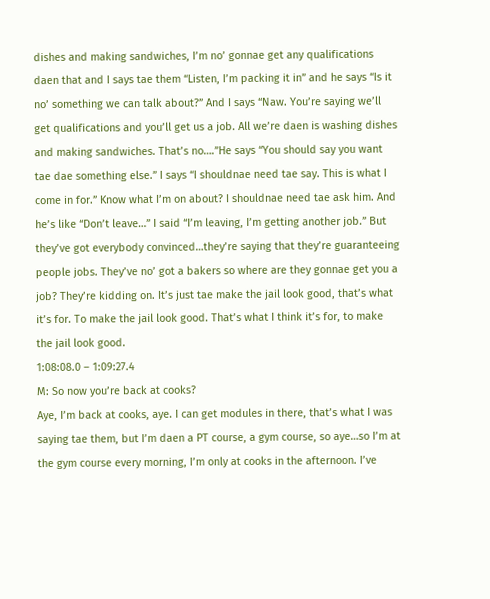dishes and making sandwiches, I’m no’ gonnae get any qualifications daen that and I says tae them “Listen, I’m packing it in” and he says “Is it no’ something we can talk about?” And I says “Naw. You’re saying we’ll get qualifications and you’ll get us a job. All we’re daen is washing dishes and making sandwiches. That’s no….”He says “You should say you want tae dae something else.” I says “I shouldnae need tae say. This is what I come in for.” Know what I’m on about? I shouldnae need tae ask him. And he’s like “Don’t leave…” I said “I’m leaving, I’m getting another job.” But they’ve got everybody convinced…they’re saying that they’re guaranteeing people jobs. They’ve no’ got a bakers so where are they gonnae get you a job? They’re kidding on. It’s just tae make the jail look good, that’s what it’s for. To make the jail look good. That’s what I think it’s for, to make the jail look good.
1:08:08.0 – 1:09:27.4
M: So now you’re back at cooks?
Aye, I’m back at cooks, aye. I can get modules in there, that’s what I was saying tae them, but I’m daen a PT course, a gym course, so aye…so I’m at the gym course every morning, I’m only at cooks in the afternoon. I’ve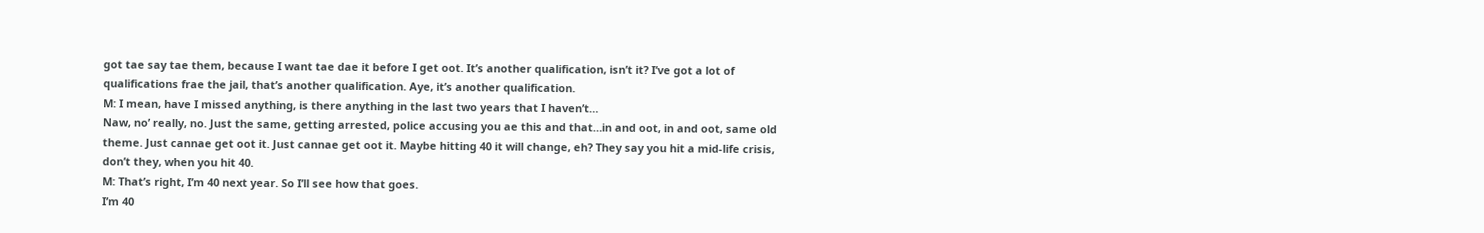got tae say tae them, because I want tae dae it before I get oot. It’s another qualification, isn’t it? I’ve got a lot of qualifications frae the jail, that’s another qualification. Aye, it’s another qualification.
M: I mean, have I missed anything, is there anything in the last two years that I haven’t…
Naw, no’ really, no. Just the same, getting arrested, police accusing you ae this and that…in and oot, in and oot, same old theme. Just cannae get oot it. Just cannae get oot it. Maybe hitting 40 it will change, eh? They say you hit a mid-life crisis, don’t they, when you hit 40.
M: That’s right, I’m 40 next year. So I’ll see how that goes.
I’m 40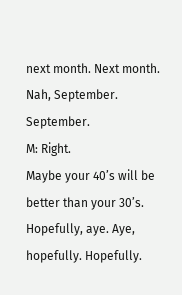next month. Next month. Nah, September. September.
M: Right.
Maybe your 40’s will be better than your 30’s.
Hopefully, aye. Aye, hopefully. Hopefully.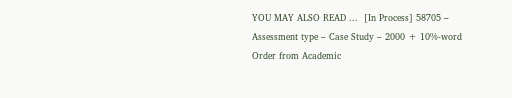YOU MAY ALSO READ ...  [In Process] 58705 – Assessment type – Case Study – 2000 + 10%-word
Order from Academic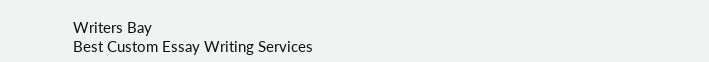Writers Bay
Best Custom Essay Writing Services